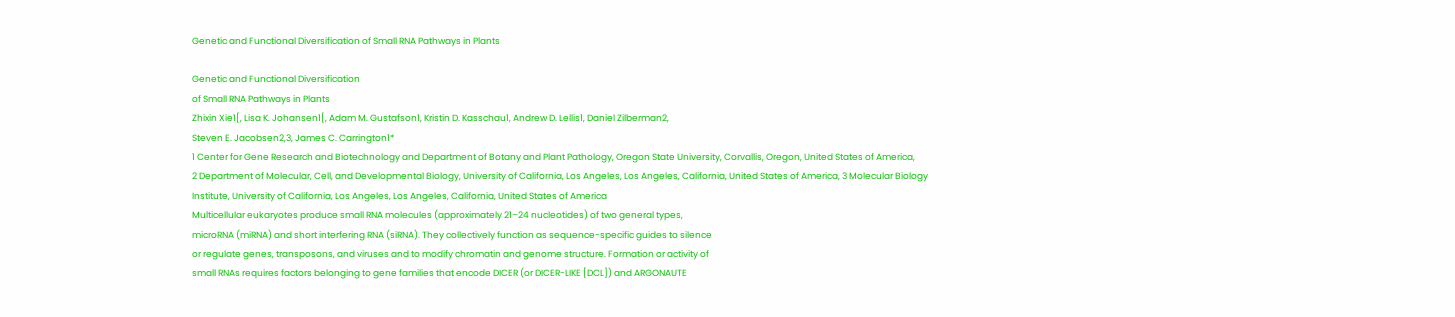Genetic and Functional Diversification of Small RNA Pathways in Plants

Genetic and Functional Diversification
of Small RNA Pathways in Plants
Zhixin Xie1[, Lisa K. Johansen1[, Adam M. Gustafson1, Kristin D. Kasschau1, Andrew D. Lellis1, Daniel Zilberman2,
Steven E. Jacobsen2,3, James C. Carrington1*
1 Center for Gene Research and Biotechnology and Department of Botany and Plant Pathology, Oregon State University, Corvallis, Oregon, United States of America,
2 Department of Molecular, Cell, and Developmental Biology, University of California, Los Angeles, Los Angeles, California, United States of America, 3 Molecular Biology
Institute, University of California, Los Angeles, Los Angeles, California, United States of America
Multicellular eukaryotes produce small RNA molecules (approximately 21–24 nucleotides) of two general types,
microRNA (miRNA) and short interfering RNA (siRNA). They collectively function as sequence-specific guides to silence
or regulate genes, transposons, and viruses and to modify chromatin and genome structure. Formation or activity of
small RNAs requires factors belonging to gene families that encode DICER (or DICER-LIKE [DCL]) and ARGONAUTE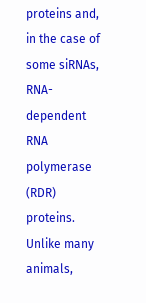proteins and, in the case of some siRNAs, RNA-dependent RNA polymerase (RDR) proteins. Unlike many animals,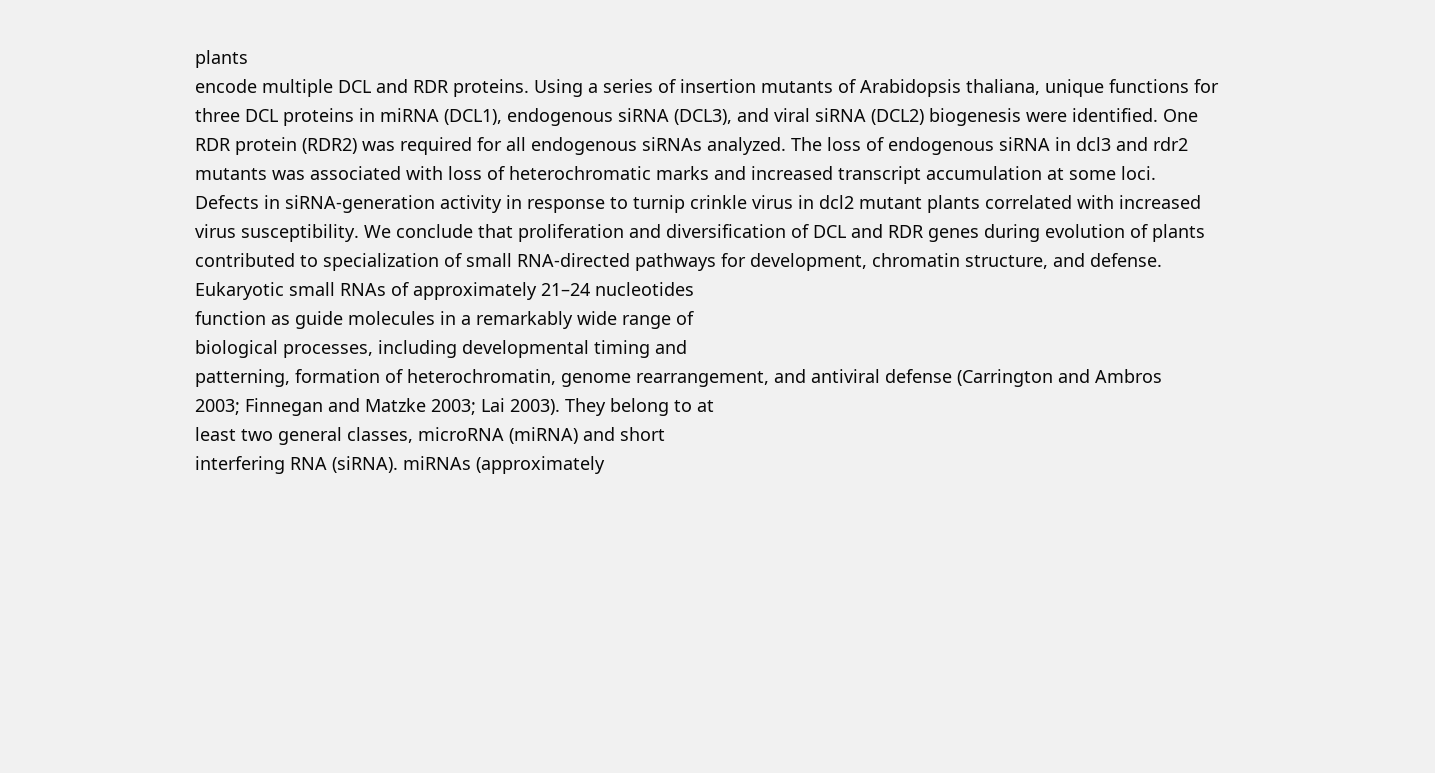plants
encode multiple DCL and RDR proteins. Using a series of insertion mutants of Arabidopsis thaliana, unique functions for
three DCL proteins in miRNA (DCL1), endogenous siRNA (DCL3), and viral siRNA (DCL2) biogenesis were identified. One
RDR protein (RDR2) was required for all endogenous siRNAs analyzed. The loss of endogenous siRNA in dcl3 and rdr2
mutants was associated with loss of heterochromatic marks and increased transcript accumulation at some loci.
Defects in siRNA-generation activity in response to turnip crinkle virus in dcl2 mutant plants correlated with increased
virus susceptibility. We conclude that proliferation and diversification of DCL and RDR genes during evolution of plants
contributed to specialization of small RNA-directed pathways for development, chromatin structure, and defense.
Eukaryotic small RNAs of approximately 21–24 nucleotides
function as guide molecules in a remarkably wide range of
biological processes, including developmental timing and
patterning, formation of heterochromatin, genome rearrangement, and antiviral defense (Carrington and Ambros
2003; Finnegan and Matzke 2003; Lai 2003). They belong to at
least two general classes, microRNA (miRNA) and short
interfering RNA (siRNA). miRNAs (approximately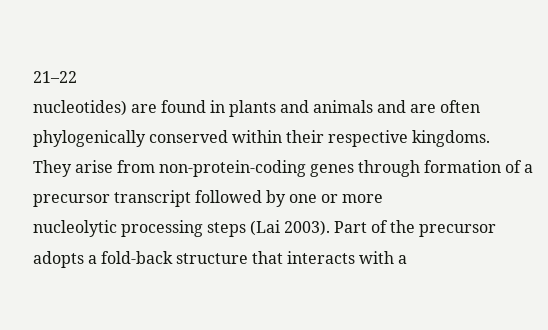21–22
nucleotides) are found in plants and animals and are often
phylogenically conserved within their respective kingdoms.
They arise from non-protein-coding genes through formation of a precursor transcript followed by one or more
nucleolytic processing steps (Lai 2003). Part of the precursor
adopts a fold-back structure that interacts with a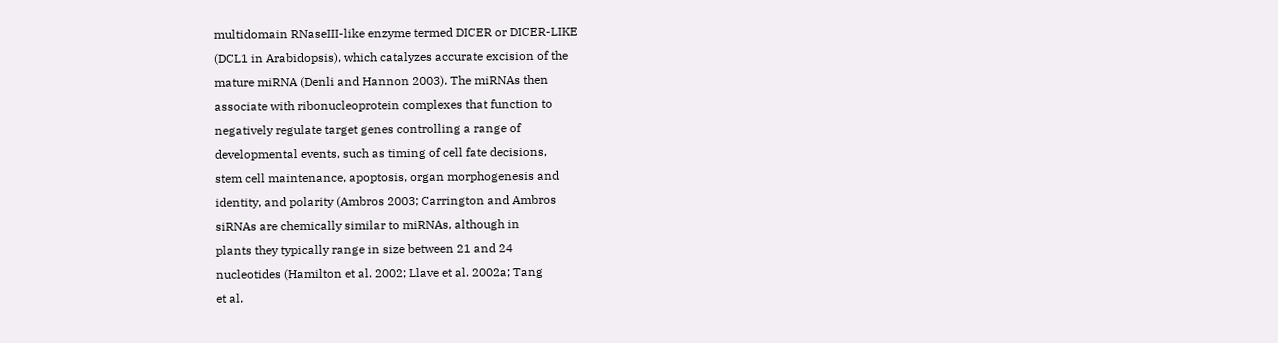multidomain RNaseIII-like enzyme termed DICER or DICER-LIKE
(DCL1 in Arabidopsis), which catalyzes accurate excision of the
mature miRNA (Denli and Hannon 2003). The miRNAs then
associate with ribonucleoprotein complexes that function to
negatively regulate target genes controlling a range of
developmental events, such as timing of cell fate decisions,
stem cell maintenance, apoptosis, organ morphogenesis and
identity, and polarity (Ambros 2003; Carrington and Ambros
siRNAs are chemically similar to miRNAs, although in
plants they typically range in size between 21 and 24
nucleotides (Hamilton et al. 2002; Llave et al. 2002a; Tang
et al.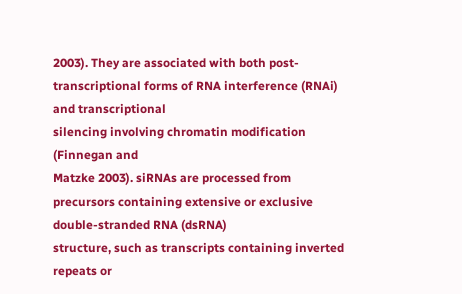2003). They are associated with both post-transcriptional forms of RNA interference (RNAi) and transcriptional
silencing involving chromatin modification (Finnegan and
Matzke 2003). siRNAs are processed from precursors containing extensive or exclusive double-stranded RNA (dsRNA)
structure, such as transcripts containing inverted repeats or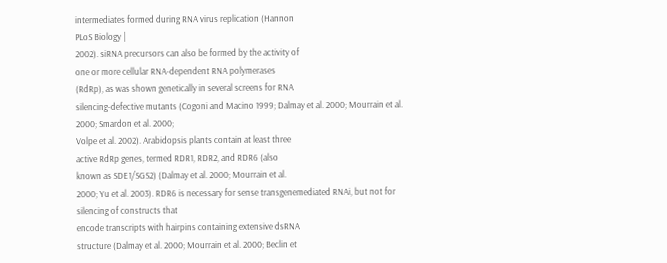intermediates formed during RNA virus replication (Hannon
PLoS Biology |
2002). siRNA precursors can also be formed by the activity of
one or more cellular RNA-dependent RNA polymerases
(RdRp), as was shown genetically in several screens for RNA
silencing-defective mutants (Cogoni and Macino 1999; Dalmay et al. 2000; Mourrain et al. 2000; Smardon et al. 2000;
Volpe et al. 2002). Arabidopsis plants contain at least three
active RdRp genes, termed RDR1, RDR2, and RDR6 (also
known as SDE1/SGS2) (Dalmay et al. 2000; Mourrain et al.
2000; Yu et al. 2003). RDR6 is necessary for sense transgenemediated RNAi, but not for silencing of constructs that
encode transcripts with hairpins containing extensive dsRNA
structure (Dalmay et al. 2000; Mourrain et al. 2000; Beclin et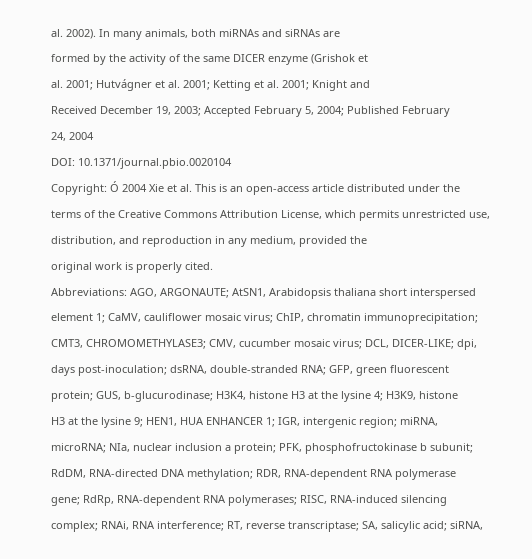al. 2002). In many animals, both miRNAs and siRNAs are
formed by the activity of the same DICER enzyme (Grishok et
al. 2001; Hutvágner et al. 2001; Ketting et al. 2001; Knight and
Received December 19, 2003; Accepted February 5, 2004; Published February
24, 2004
DOI: 10.1371/journal.pbio.0020104
Copyright: Ó 2004 Xie et al. This is an open-access article distributed under the
terms of the Creative Commons Attribution License, which permits unrestricted use, distribution, and reproduction in any medium, provided the
original work is properly cited.
Abbreviations: AGO, ARGONAUTE; AtSN1, Arabidopsis thaliana short interspersed
element 1; CaMV, cauliflower mosaic virus; ChIP, chromatin immunoprecipitation;
CMT3, CHROMOMETHYLASE3; CMV, cucumber mosaic virus; DCL, DICER-LIKE; dpi,
days post-inoculation; dsRNA, double-stranded RNA; GFP, green fluorescent
protein; GUS, b-glucurodinase; H3K4, histone H3 at the lysine 4; H3K9, histone
H3 at the lysine 9; HEN1, HUA ENHANCER 1; IGR, intergenic region; miRNA,
microRNA; NIa, nuclear inclusion a protein; PFK, phosphofructokinase b subunit;
RdDM, RNA-directed DNA methylation; RDR, RNA-dependent RNA polymerase
gene; RdRp, RNA-dependent RNA polymerases; RISC, RNA-induced silencing
complex; RNAi, RNA interference; RT, reverse transcriptase; SA, salicylic acid; siRNA,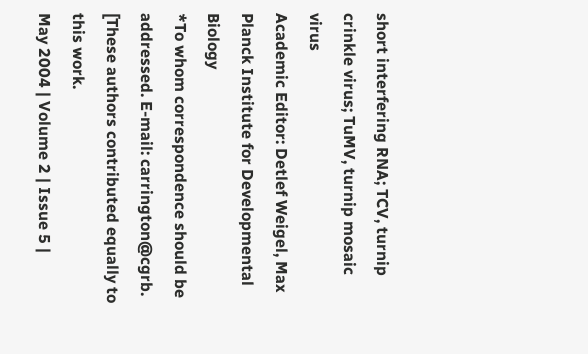short interfering RNA; TCV, turnip crinkle virus; TuMV, turnip mosaic virus
Academic Editor: Detlef Weigel, Max Planck Institute for Developmental Biology
*To whom correspondence should be addressed. E-mail: carrington@cgrb.
[These authors contributed equally to this work.
May 2004 | Volume 2 | Issue 5 |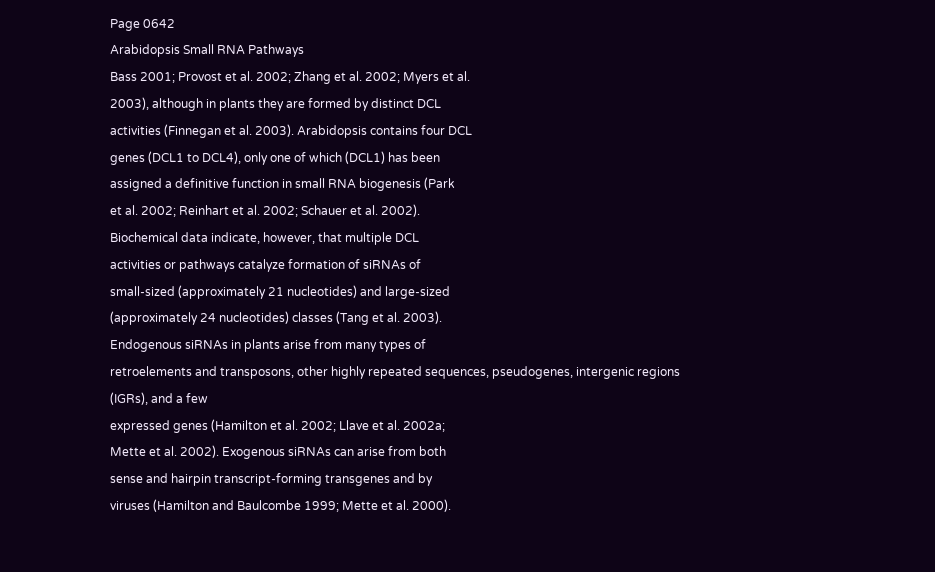Page 0642
Arabidopsis Small RNA Pathways
Bass 2001; Provost et al. 2002; Zhang et al. 2002; Myers et al.
2003), although in plants they are formed by distinct DCL
activities (Finnegan et al. 2003). Arabidopsis contains four DCL
genes (DCL1 to DCL4), only one of which (DCL1) has been
assigned a definitive function in small RNA biogenesis (Park
et al. 2002; Reinhart et al. 2002; Schauer et al. 2002).
Biochemical data indicate, however, that multiple DCL
activities or pathways catalyze formation of siRNAs of
small-sized (approximately 21 nucleotides) and large-sized
(approximately 24 nucleotides) classes (Tang et al. 2003).
Endogenous siRNAs in plants arise from many types of
retroelements and transposons, other highly repeated sequences, pseudogenes, intergenic regions (IGRs), and a few
expressed genes (Hamilton et al. 2002; Llave et al. 2002a;
Mette et al. 2002). Exogenous siRNAs can arise from both
sense and hairpin transcript-forming transgenes and by
viruses (Hamilton and Baulcombe 1999; Mette et al. 2000).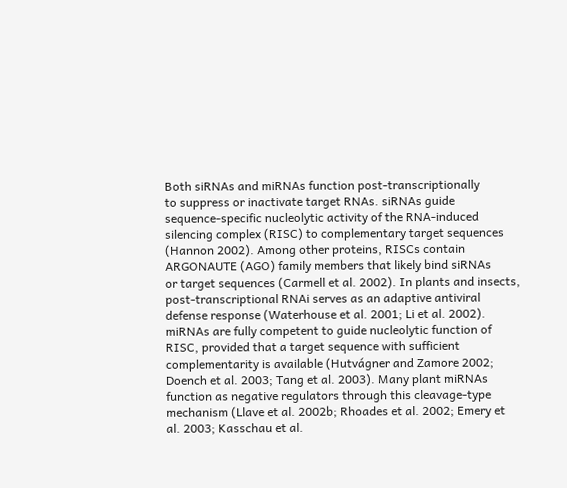Both siRNAs and miRNAs function post-transcriptionally
to suppress or inactivate target RNAs. siRNAs guide
sequence-specific nucleolytic activity of the RNA-induced
silencing complex (RISC) to complementary target sequences
(Hannon 2002). Among other proteins, RISCs contain
ARGONAUTE (AGO) family members that likely bind siRNAs
or target sequences (Carmell et al. 2002). In plants and insects,
post-transcriptional RNAi serves as an adaptive antiviral
defense response (Waterhouse et al. 2001; Li et al. 2002).
miRNAs are fully competent to guide nucleolytic function of
RISC, provided that a target sequence with sufficient
complementarity is available (Hutvágner and Zamore 2002;
Doench et al. 2003; Tang et al. 2003). Many plant miRNAs
function as negative regulators through this cleavage-type
mechanism (Llave et al. 2002b; Rhoades et al. 2002; Emery et
al. 2003; Kasschau et al.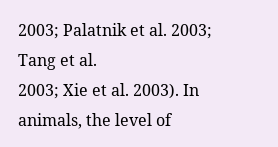2003; Palatnik et al. 2003; Tang et al.
2003; Xie et al. 2003). In animals, the level of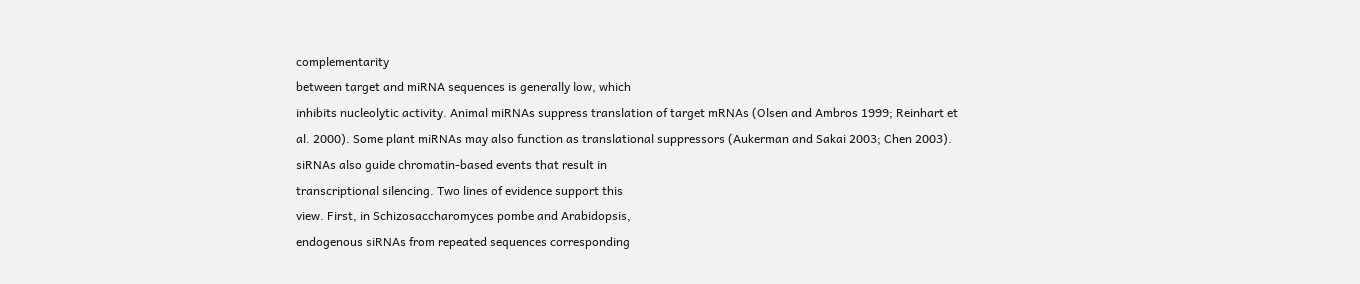complementarity
between target and miRNA sequences is generally low, which
inhibits nucleolytic activity. Animal miRNAs suppress translation of target mRNAs (Olsen and Ambros 1999; Reinhart et
al. 2000). Some plant miRNAs may also function as translational suppressors (Aukerman and Sakai 2003; Chen 2003).
siRNAs also guide chromatin-based events that result in
transcriptional silencing. Two lines of evidence support this
view. First, in Schizosaccharomyces pombe and Arabidopsis,
endogenous siRNAs from repeated sequences corresponding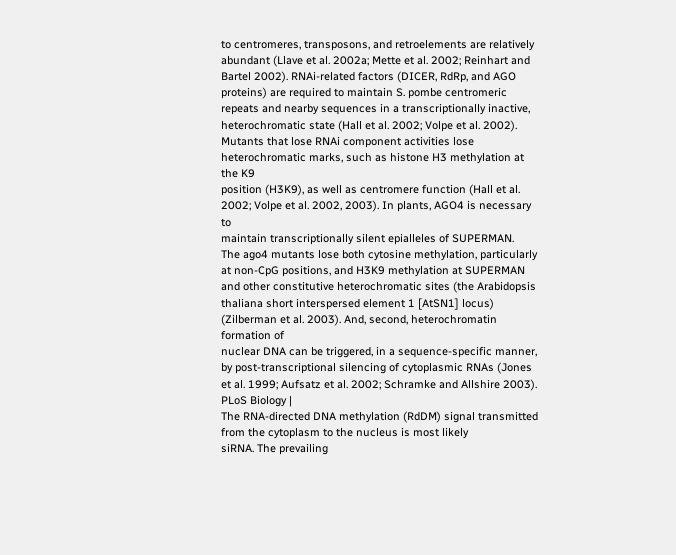to centromeres, transposons, and retroelements are relatively
abundant (Llave et al. 2002a; Mette et al. 2002; Reinhart and
Bartel 2002). RNAi-related factors (DICER, RdRp, and AGO
proteins) are required to maintain S. pombe centromeric
repeats and nearby sequences in a transcriptionally inactive,
heterochromatic state (Hall et al. 2002; Volpe et al. 2002).
Mutants that lose RNAi component activities lose heterochromatic marks, such as histone H3 methylation at the K9
position (H3K9), as well as centromere function (Hall et al.
2002; Volpe et al. 2002, 2003). In plants, AGO4 is necessary to
maintain transcriptionally silent epialleles of SUPERMAN.
The ago4 mutants lose both cytosine methylation, particularly
at non-CpG positions, and H3K9 methylation at SUPERMAN
and other constitutive heterochromatic sites (the Arabidopsis
thaliana short interspersed element 1 [AtSN1] locus) (Zilberman et al. 2003). And, second, heterochromatin formation of
nuclear DNA can be triggered, in a sequence-specific manner,
by post-transcriptional silencing of cytoplasmic RNAs (Jones
et al. 1999; Aufsatz et al. 2002; Schramke and Allshire 2003).
PLoS Biology |
The RNA-directed DNA methylation (RdDM) signal transmitted from the cytoplasm to the nucleus is most likely
siRNA. The prevailing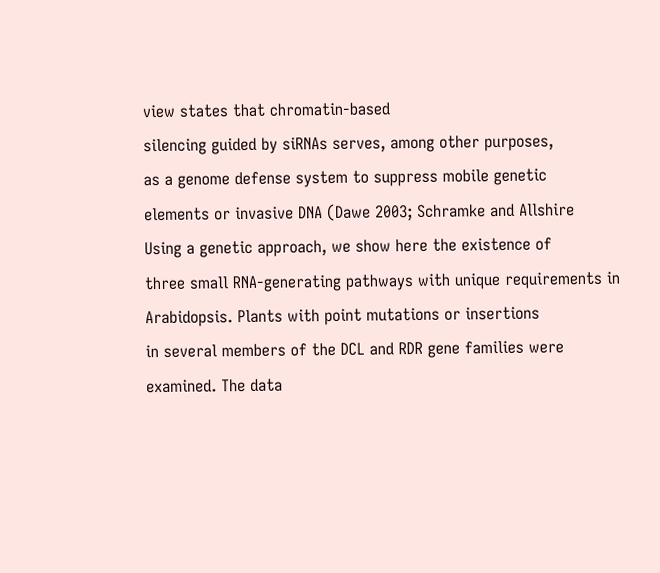view states that chromatin-based
silencing guided by siRNAs serves, among other purposes,
as a genome defense system to suppress mobile genetic
elements or invasive DNA (Dawe 2003; Schramke and Allshire
Using a genetic approach, we show here the existence of
three small RNA-generating pathways with unique requirements in Arabidopsis. Plants with point mutations or insertions
in several members of the DCL and RDR gene families were
examined. The data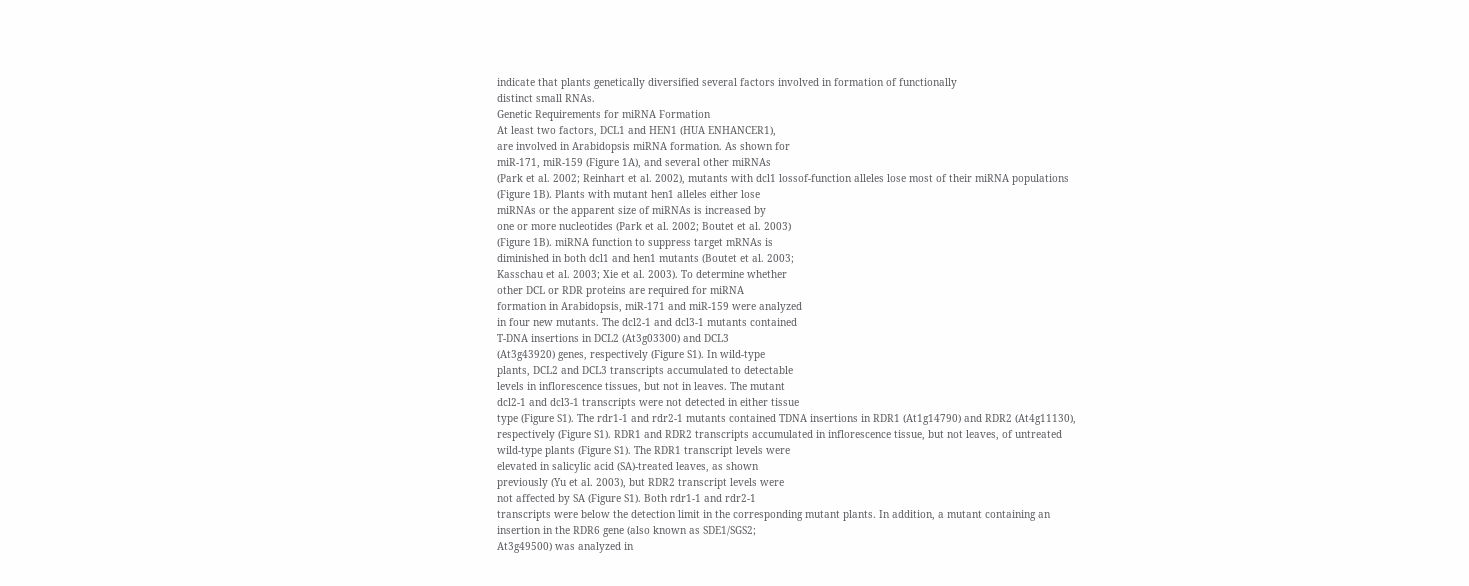indicate that plants genetically diversified several factors involved in formation of functionally
distinct small RNAs.
Genetic Requirements for miRNA Formation
At least two factors, DCL1 and HEN1 (HUA ENHANCER1),
are involved in Arabidopsis miRNA formation. As shown for
miR-171, miR-159 (Figure 1A), and several other miRNAs
(Park et al. 2002; Reinhart et al. 2002), mutants with dcl1 lossof-function alleles lose most of their miRNA populations
(Figure 1B). Plants with mutant hen1 alleles either lose
miRNAs or the apparent size of miRNAs is increased by
one or more nucleotides (Park et al. 2002; Boutet et al. 2003)
(Figure 1B). miRNA function to suppress target mRNAs is
diminished in both dcl1 and hen1 mutants (Boutet et al. 2003;
Kasschau et al. 2003; Xie et al. 2003). To determine whether
other DCL or RDR proteins are required for miRNA
formation in Arabidopsis, miR-171 and miR-159 were analyzed
in four new mutants. The dcl2-1 and dcl3-1 mutants contained
T-DNA insertions in DCL2 (At3g03300) and DCL3
(At3g43920) genes, respectively (Figure S1). In wild-type
plants, DCL2 and DCL3 transcripts accumulated to detectable
levels in inflorescence tissues, but not in leaves. The mutant
dcl2-1 and dcl3-1 transcripts were not detected in either tissue
type (Figure S1). The rdr1-1 and rdr2-1 mutants contained TDNA insertions in RDR1 (At1g14790) and RDR2 (At4g11130),
respectively (Figure S1). RDR1 and RDR2 transcripts accumulated in inflorescence tissue, but not leaves, of untreated
wild-type plants (Figure S1). The RDR1 transcript levels were
elevated in salicylic acid (SA)-treated leaves, as shown
previously (Yu et al. 2003), but RDR2 transcript levels were
not affected by SA (Figure S1). Both rdr1-1 and rdr2-1
transcripts were below the detection limit in the corresponding mutant plants. In addition, a mutant containing an
insertion in the RDR6 gene (also known as SDE1/SGS2;
At3g49500) was analyzed in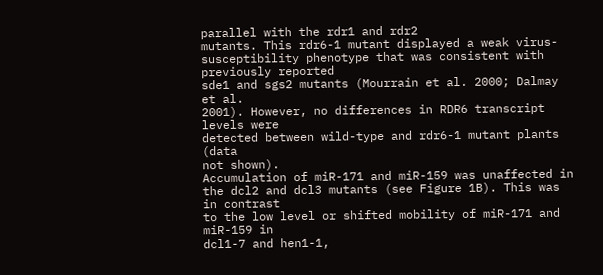parallel with the rdr1 and rdr2
mutants. This rdr6-1 mutant displayed a weak virus-susceptibility phenotype that was consistent with previously reported
sde1 and sgs2 mutants (Mourrain et al. 2000; Dalmay et al.
2001). However, no differences in RDR6 transcript levels were
detected between wild-type and rdr6-1 mutant plants (data
not shown).
Accumulation of miR-171 and miR-159 was unaffected in
the dcl2 and dcl3 mutants (see Figure 1B). This was in contrast
to the low level or shifted mobility of miR-171 and miR-159 in
dcl1-7 and hen1-1,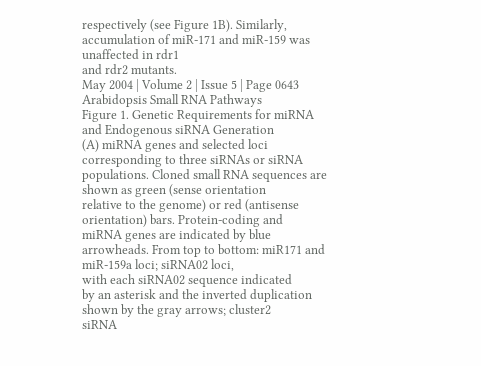respectively (see Figure 1B). Similarly,
accumulation of miR-171 and miR-159 was unaffected in rdr1
and rdr2 mutants.
May 2004 | Volume 2 | Issue 5 | Page 0643
Arabidopsis Small RNA Pathways
Figure 1. Genetic Requirements for miRNA
and Endogenous siRNA Generation
(A) miRNA genes and selected loci
corresponding to three siRNAs or siRNA
populations. Cloned small RNA sequences are shown as green (sense orientation
relative to the genome) or red (antisense
orientation) bars. Protein-coding and
miRNA genes are indicated by blue
arrowheads. From top to bottom: miR171 and miR-159a loci; siRNA02 loci,
with each siRNA02 sequence indicated
by an asterisk and the inverted duplication shown by the gray arrows; cluster2
siRNA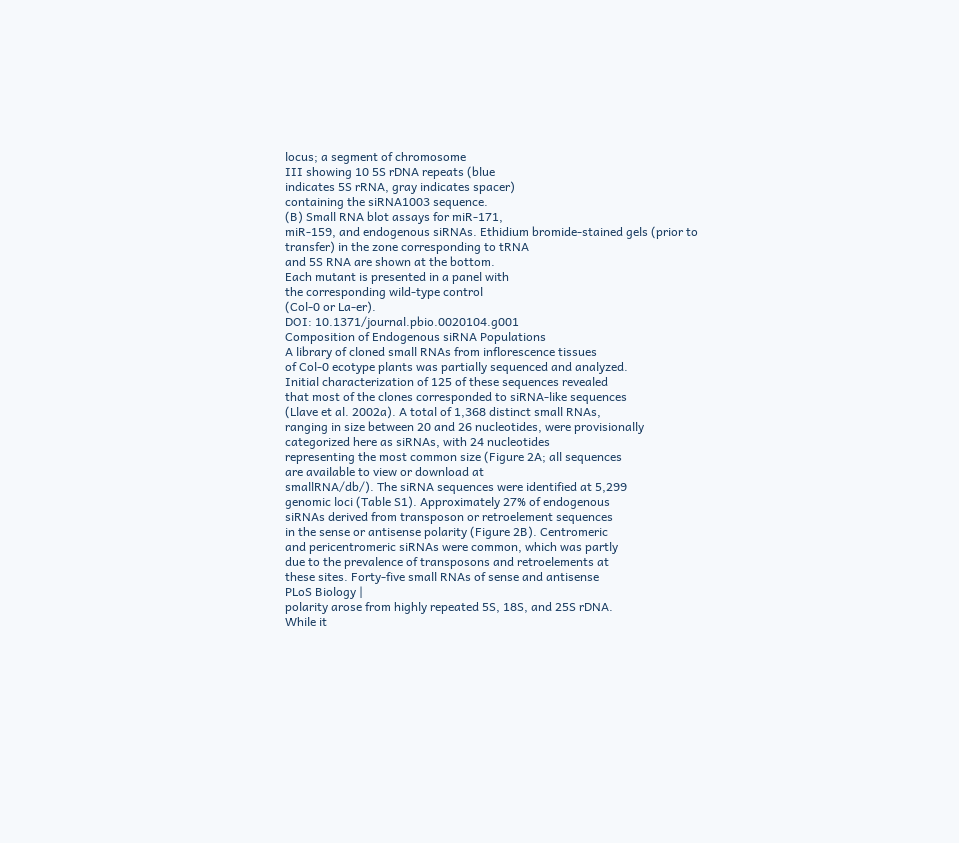locus; a segment of chromosome
III showing 10 5S rDNA repeats (blue
indicates 5S rRNA, gray indicates spacer)
containing the siRNA1003 sequence.
(B) Small RNA blot assays for miR-171,
miR-159, and endogenous siRNAs. Ethidium bromide-stained gels (prior to transfer) in the zone corresponding to tRNA
and 5S RNA are shown at the bottom.
Each mutant is presented in a panel with
the corresponding wild-type control
(Col-0 or La-er).
DOI: 10.1371/journal.pbio.0020104.g001
Composition of Endogenous siRNA Populations
A library of cloned small RNAs from inflorescence tissues
of Col-0 ecotype plants was partially sequenced and analyzed.
Initial characterization of 125 of these sequences revealed
that most of the clones corresponded to siRNA-like sequences
(Llave et al. 2002a). A total of 1,368 distinct small RNAs,
ranging in size between 20 and 26 nucleotides, were provisionally categorized here as siRNAs, with 24 nucleotides
representing the most common size (Figure 2A; all sequences
are available to view or download at
smallRNA/db/). The siRNA sequences were identified at 5,299
genomic loci (Table S1). Approximately 27% of endogenous
siRNAs derived from transposon or retroelement sequences
in the sense or antisense polarity (Figure 2B). Centromeric
and pericentromeric siRNAs were common, which was partly
due to the prevalence of transposons and retroelements at
these sites. Forty-five small RNAs of sense and antisense
PLoS Biology |
polarity arose from highly repeated 5S, 18S, and 25S rDNA.
While it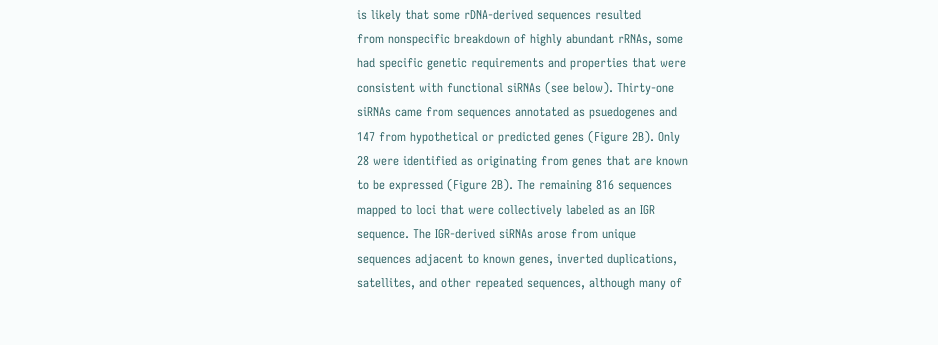is likely that some rDNA-derived sequences resulted
from nonspecific breakdown of highly abundant rRNAs, some
had specific genetic requirements and properties that were
consistent with functional siRNAs (see below). Thirty-one
siRNAs came from sequences annotated as psuedogenes and
147 from hypothetical or predicted genes (Figure 2B). Only
28 were identified as originating from genes that are known
to be expressed (Figure 2B). The remaining 816 sequences
mapped to loci that were collectively labeled as an IGR
sequence. The IGR-derived siRNAs arose from unique
sequences adjacent to known genes, inverted duplications,
satellites, and other repeated sequences, although many of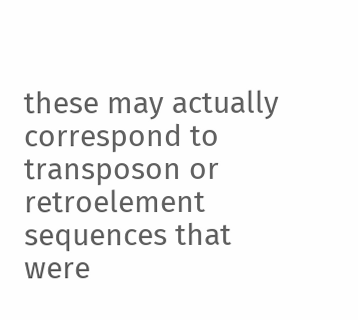these may actually correspond to transposon or retroelement
sequences that were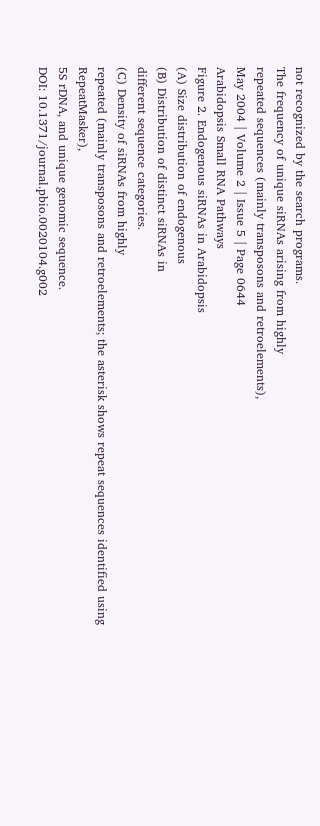not recognized by the search programs.
The frequency of unique siRNAs arising from highly
repeated sequences (mainly transposons and retroelements),
May 2004 | Volume 2 | Issue 5 | Page 0644
Arabidopsis Small RNA Pathways
Figure 2. Endogenous siRNAs in Arabidopsis
(A) Size distribution of endogenous
(B) Distribution of distinct siRNAs in
different sequence categories.
(C) Density of siRNAs from highly
repeated (mainly transposons and retroelements; the asterisk shows repeat sequences identified using RepeatMasker),
5S rDNA, and unique genomic sequence.
DOI: 10.1371/journal.pbio.0020104.g002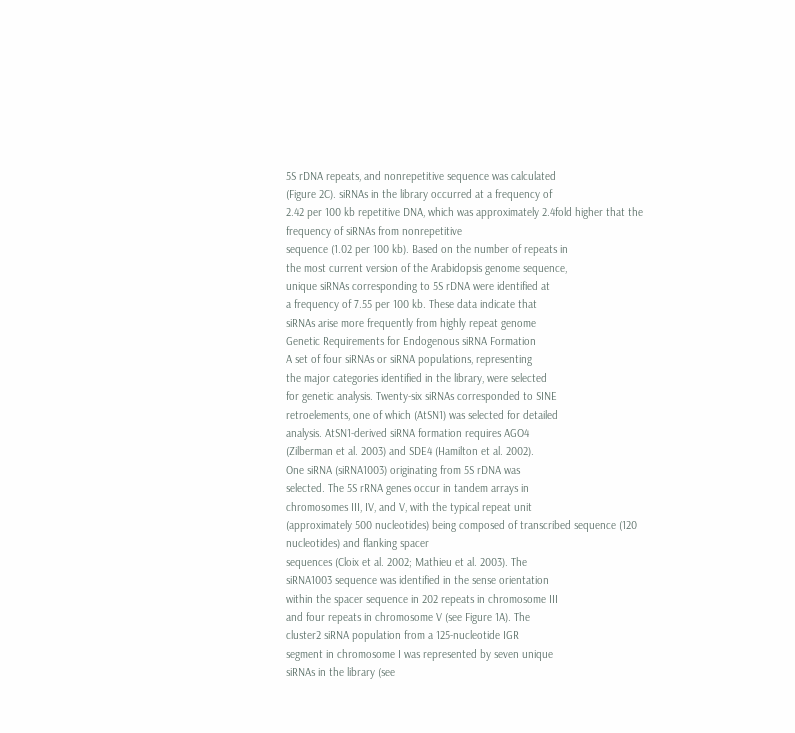5S rDNA repeats, and nonrepetitive sequence was calculated
(Figure 2C). siRNAs in the library occurred at a frequency of
2.42 per 100 kb repetitive DNA, which was approximately 2.4fold higher that the frequency of siRNAs from nonrepetitive
sequence (1.02 per 100 kb). Based on the number of repeats in
the most current version of the Arabidopsis genome sequence,
unique siRNAs corresponding to 5S rDNA were identified at
a frequency of 7.55 per 100 kb. These data indicate that
siRNAs arise more frequently from highly repeat genome
Genetic Requirements for Endogenous siRNA Formation
A set of four siRNAs or siRNA populations, representing
the major categories identified in the library, were selected
for genetic analysis. Twenty-six siRNAs corresponded to SINE
retroelements, one of which (AtSN1) was selected for detailed
analysis. AtSN1-derived siRNA formation requires AGO4
(Zilberman et al. 2003) and SDE4 (Hamilton et al. 2002).
One siRNA (siRNA1003) originating from 5S rDNA was
selected. The 5S rRNA genes occur in tandem arrays in
chromosomes III, IV, and V, with the typical repeat unit
(approximately 500 nucleotides) being composed of transcribed sequence (120 nucleotides) and flanking spacer
sequences (Cloix et al. 2002; Mathieu et al. 2003). The
siRNA1003 sequence was identified in the sense orientation
within the spacer sequence in 202 repeats in chromosome III
and four repeats in chromosome V (see Figure 1A). The
cluster2 siRNA population from a 125-nucleotide IGR
segment in chromosome I was represented by seven unique
siRNAs in the library (see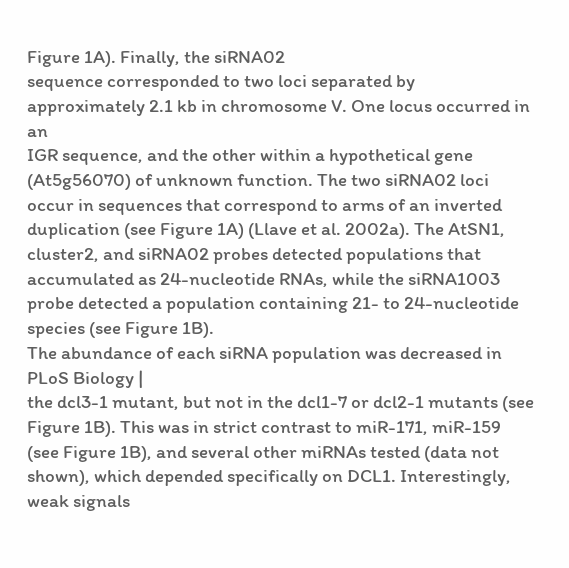Figure 1A). Finally, the siRNA02
sequence corresponded to two loci separated by approximately 2.1 kb in chromosome V. One locus occurred in an
IGR sequence, and the other within a hypothetical gene
(At5g56070) of unknown function. The two siRNA02 loci
occur in sequences that correspond to arms of an inverted
duplication (see Figure 1A) (Llave et al. 2002a). The AtSN1,
cluster2, and siRNA02 probes detected populations that
accumulated as 24-nucleotide RNAs, while the siRNA1003
probe detected a population containing 21- to 24-nucleotide
species (see Figure 1B).
The abundance of each siRNA population was decreased in
PLoS Biology |
the dcl3-1 mutant, but not in the dcl1-7 or dcl2-1 mutants (see
Figure 1B). This was in strict contrast to miR-171, miR-159
(see Figure 1B), and several other miRNAs tested (data not
shown), which depended specifically on DCL1. Interestingly,
weak signals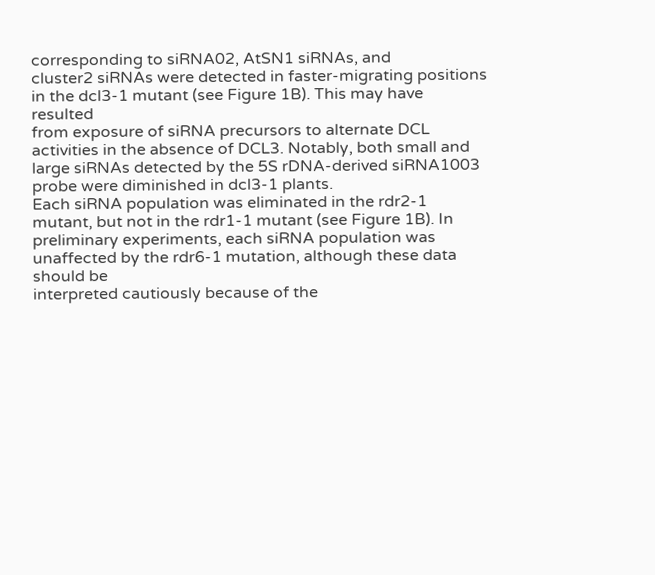corresponding to siRNA02, AtSN1 siRNAs, and
cluster2 siRNAs were detected in faster-migrating positions
in the dcl3-1 mutant (see Figure 1B). This may have resulted
from exposure of siRNA precursors to alternate DCL
activities in the absence of DCL3. Notably, both small and
large siRNAs detected by the 5S rDNA-derived siRNA1003
probe were diminished in dcl3-1 plants.
Each siRNA population was eliminated in the rdr2-1
mutant, but not in the rdr1-1 mutant (see Figure 1B). In
preliminary experiments, each siRNA population was unaffected by the rdr6-1 mutation, although these data should be
interpreted cautiously because of the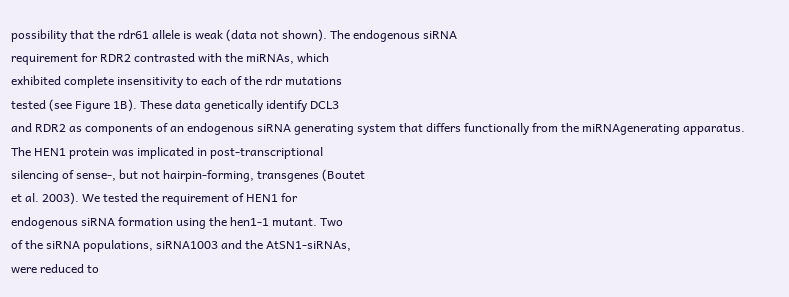possibility that the rdr61 allele is weak (data not shown). The endogenous siRNA
requirement for RDR2 contrasted with the miRNAs, which
exhibited complete insensitivity to each of the rdr mutations
tested (see Figure 1B). These data genetically identify DCL3
and RDR2 as components of an endogenous siRNA generating system that differs functionally from the miRNAgenerating apparatus.
The HEN1 protein was implicated in post-transcriptional
silencing of sense-, but not hairpin-forming, transgenes (Boutet
et al. 2003). We tested the requirement of HEN1 for
endogenous siRNA formation using the hen1-1 mutant. Two
of the siRNA populations, siRNA1003 and the AtSN1-siRNAs,
were reduced to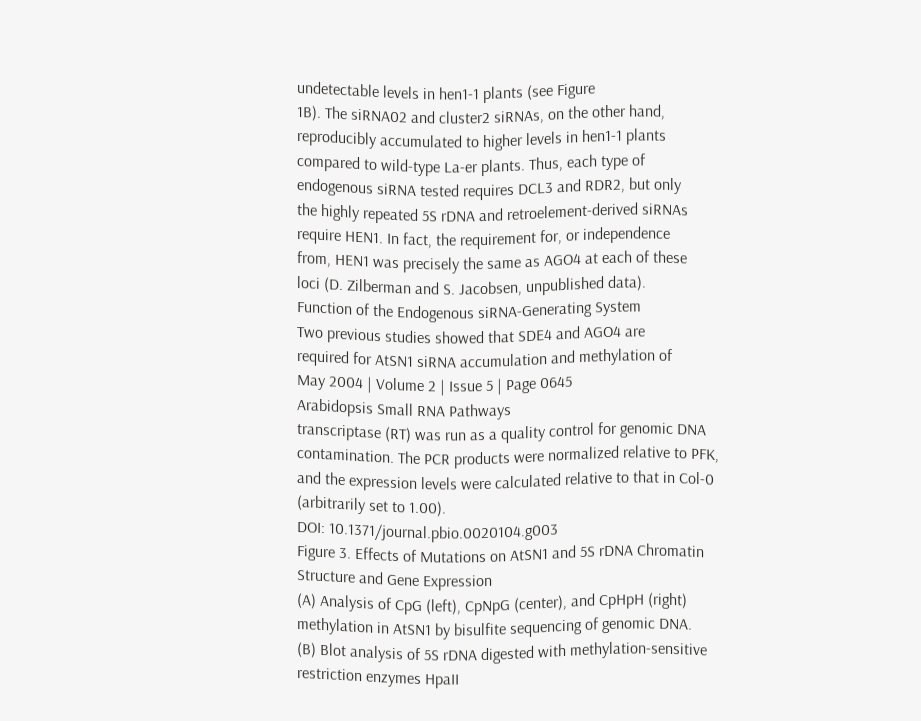undetectable levels in hen1-1 plants (see Figure
1B). The siRNA02 and cluster2 siRNAs, on the other hand,
reproducibly accumulated to higher levels in hen1-1 plants
compared to wild-type La-er plants. Thus, each type of
endogenous siRNA tested requires DCL3 and RDR2, but only
the highly repeated 5S rDNA and retroelement-derived siRNAs
require HEN1. In fact, the requirement for, or independence
from, HEN1 was precisely the same as AGO4 at each of these
loci (D. Zilberman and S. Jacobsen, unpublished data).
Function of the Endogenous siRNA-Generating System
Two previous studies showed that SDE4 and AGO4 are
required for AtSN1 siRNA accumulation and methylation of
May 2004 | Volume 2 | Issue 5 | Page 0645
Arabidopsis Small RNA Pathways
transcriptase (RT) was run as a quality control for genomic DNA
contamination. The PCR products were normalized relative to PFK,
and the expression levels were calculated relative to that in Col-0
(arbitrarily set to 1.00).
DOI: 10.1371/journal.pbio.0020104.g003
Figure 3. Effects of Mutations on AtSN1 and 5S rDNA Chromatin
Structure and Gene Expression
(A) Analysis of CpG (left), CpNpG (center), and CpHpH (right)
methylation in AtSN1 by bisulfite sequencing of genomic DNA.
(B) Blot analysis of 5S rDNA digested with methylation-sensitive
restriction enzymes HpaII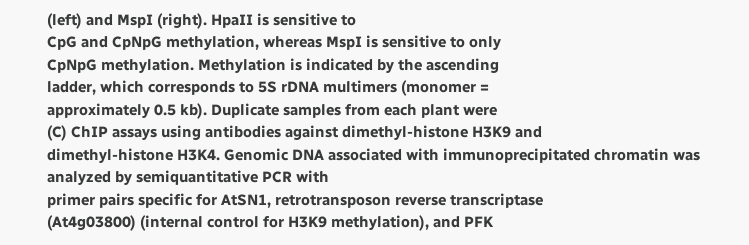(left) and MspI (right). HpaII is sensitive to
CpG and CpNpG methylation, whereas MspI is sensitive to only
CpNpG methylation. Methylation is indicated by the ascending
ladder, which corresponds to 5S rDNA multimers (monomer =
approximately 0.5 kb). Duplicate samples from each plant were
(C) ChIP assays using antibodies against dimethyl-histone H3K9 and
dimethyl-histone H3K4. Genomic DNA associated with immunoprecipitated chromatin was analyzed by semiquantitative PCR with
primer pairs specific for AtSN1, retrotransposon reverse transcriptase
(At4g03800) (internal control for H3K9 methylation), and PFK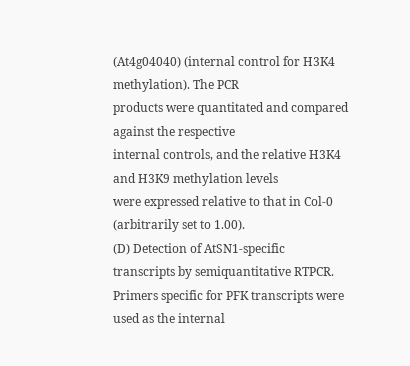(At4g04040) (internal control for H3K4 methylation). The PCR
products were quantitated and compared against the respective
internal controls, and the relative H3K4 and H3K9 methylation levels
were expressed relative to that in Col-0 (arbitrarily set to 1.00).
(D) Detection of AtSN1-specific transcripts by semiquantitative RTPCR. Primers specific for PFK transcripts were used as the internal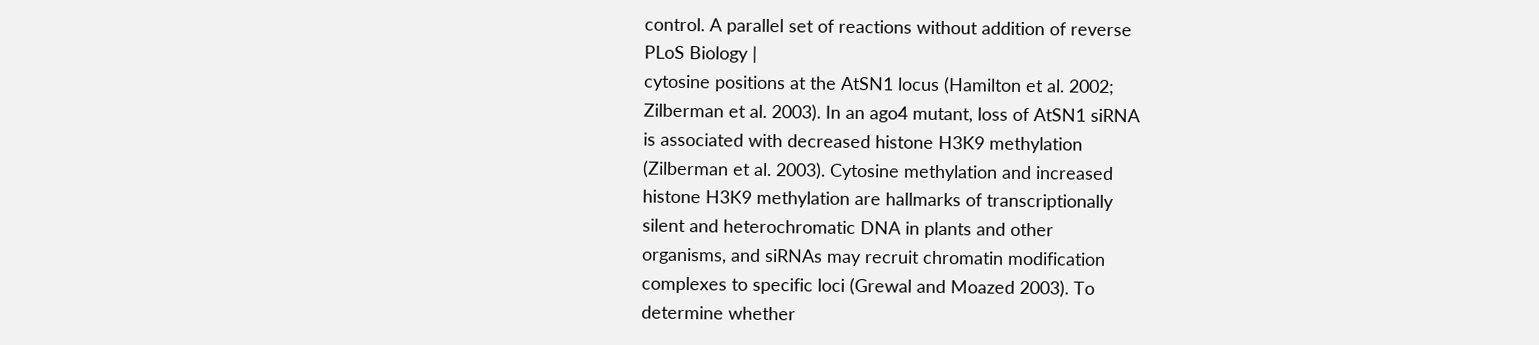control. A parallel set of reactions without addition of reverse
PLoS Biology |
cytosine positions at the AtSN1 locus (Hamilton et al. 2002;
Zilberman et al. 2003). In an ago4 mutant, loss of AtSN1 siRNA
is associated with decreased histone H3K9 methylation
(Zilberman et al. 2003). Cytosine methylation and increased
histone H3K9 methylation are hallmarks of transcriptionally
silent and heterochromatic DNA in plants and other
organisms, and siRNAs may recruit chromatin modification
complexes to specific loci (Grewal and Moazed 2003). To
determine whether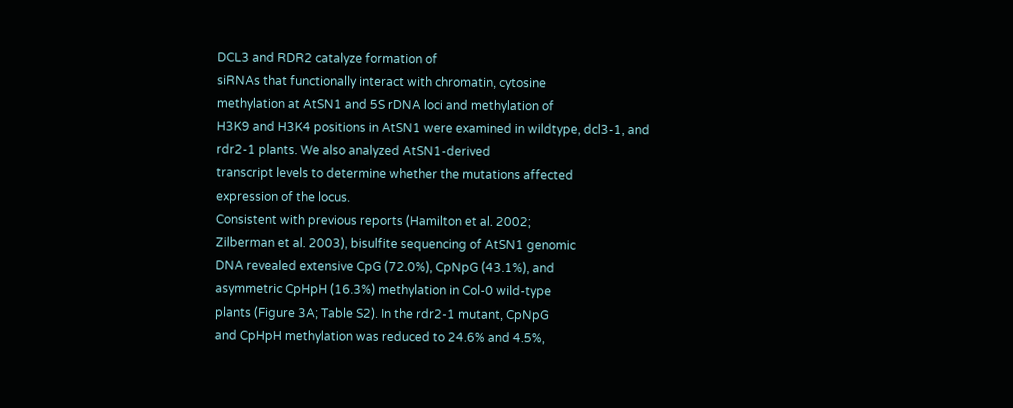DCL3 and RDR2 catalyze formation of
siRNAs that functionally interact with chromatin, cytosine
methylation at AtSN1 and 5S rDNA loci and methylation of
H3K9 and H3K4 positions in AtSN1 were examined in wildtype, dcl3-1, and rdr2-1 plants. We also analyzed AtSN1-derived
transcript levels to determine whether the mutations affected
expression of the locus.
Consistent with previous reports (Hamilton et al. 2002;
Zilberman et al. 2003), bisulfite sequencing of AtSN1 genomic
DNA revealed extensive CpG (72.0%), CpNpG (43.1%), and
asymmetric CpHpH (16.3%) methylation in Col-0 wild-type
plants (Figure 3A; Table S2). In the rdr2-1 mutant, CpNpG
and CpHpH methylation was reduced to 24.6% and 4.5%,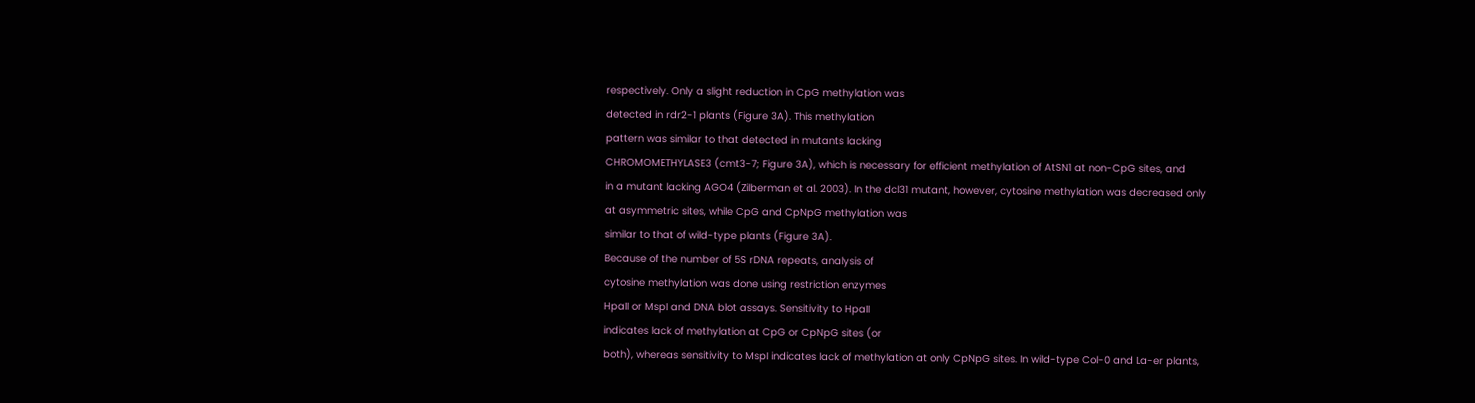respectively. Only a slight reduction in CpG methylation was
detected in rdr2-1 plants (Figure 3A). This methylation
pattern was similar to that detected in mutants lacking
CHROMOMETHYLASE3 (cmt3-7; Figure 3A), which is necessary for efficient methylation of AtSN1 at non-CpG sites, and
in a mutant lacking AGO4 (Zilberman et al. 2003). In the dcl31 mutant, however, cytosine methylation was decreased only
at asymmetric sites, while CpG and CpNpG methylation was
similar to that of wild-type plants (Figure 3A).
Because of the number of 5S rDNA repeats, analysis of
cytosine methylation was done using restriction enzymes
HpaII or MspI and DNA blot assays. Sensitivity to HpaII
indicates lack of methylation at CpG or CpNpG sites (or
both), whereas sensitivity to MspI indicates lack of methylation at only CpNpG sites. In wild-type Col-0 and La-er plants,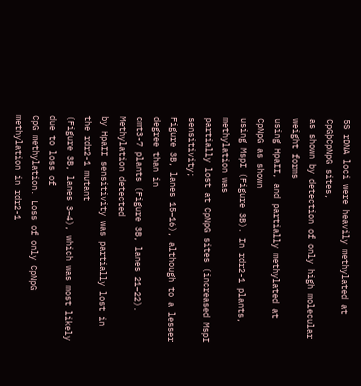5S rDNA loci were heavily methylated at CpGþCpNpG sites,
as shown by detection of only high molecular weight forms
using HpaII, and partially methylated at CpNpG as shown
using MspI (Figure 3B). In rdr2-1 plants, methylation was
partially lost at CpNpG sites (increased MspI sensitivity;
Figure 3B, lanes 15–16), although to a lesser degree than in
cmt3-7 plants (Figure 3B, lanes 21–22). Methylation detected
by HpaII sensitivity was partially lost in the rdr2-1 mutant
(Figure 3B, lanes 3–4), which was most likely due to loss of
CpG methylation. Loss of only CpNpG methylation in rdr2-1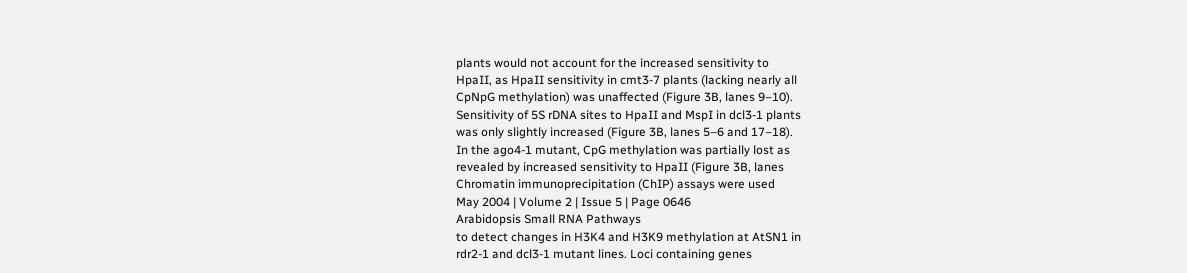plants would not account for the increased sensitivity to
HpaII, as HpaII sensitivity in cmt3-7 plants (lacking nearly all
CpNpG methylation) was unaffected (Figure 3B, lanes 9–10).
Sensitivity of 5S rDNA sites to HpaII and MspI in dcl3-1 plants
was only slightly increased (Figure 3B, lanes 5–6 and 17–18).
In the ago4-1 mutant, CpG methylation was partially lost as
revealed by increased sensitivity to HpaII (Figure 3B, lanes
Chromatin immunoprecipitation (ChIP) assays were used
May 2004 | Volume 2 | Issue 5 | Page 0646
Arabidopsis Small RNA Pathways
to detect changes in H3K4 and H3K9 methylation at AtSN1 in
rdr2-1 and dcl3-1 mutant lines. Loci containing genes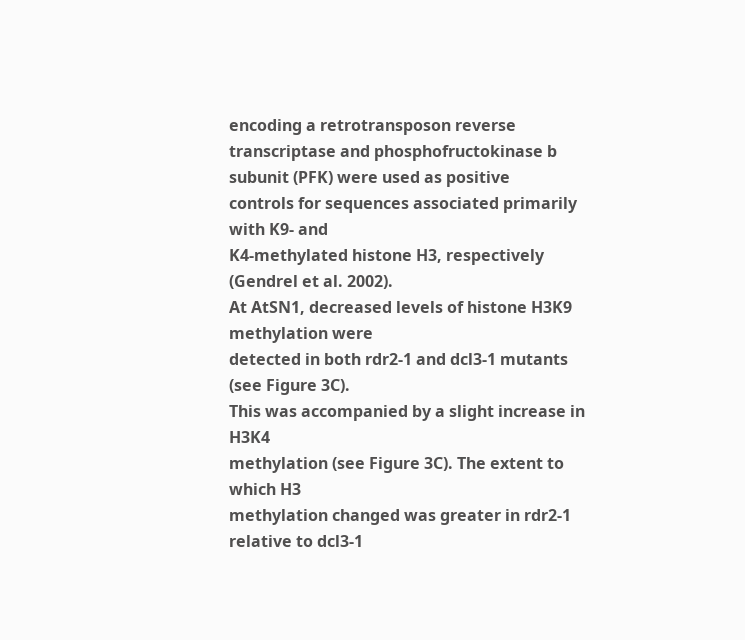encoding a retrotransposon reverse transcriptase and phosphofructokinase b subunit (PFK) were used as positive
controls for sequences associated primarily with K9- and
K4-methylated histone H3, respectively (Gendrel et al. 2002).
At AtSN1, decreased levels of histone H3K9 methylation were
detected in both rdr2-1 and dcl3-1 mutants (see Figure 3C).
This was accompanied by a slight increase in H3K4
methylation (see Figure 3C). The extent to which H3
methylation changed was greater in rdr2-1 relative to dcl3-1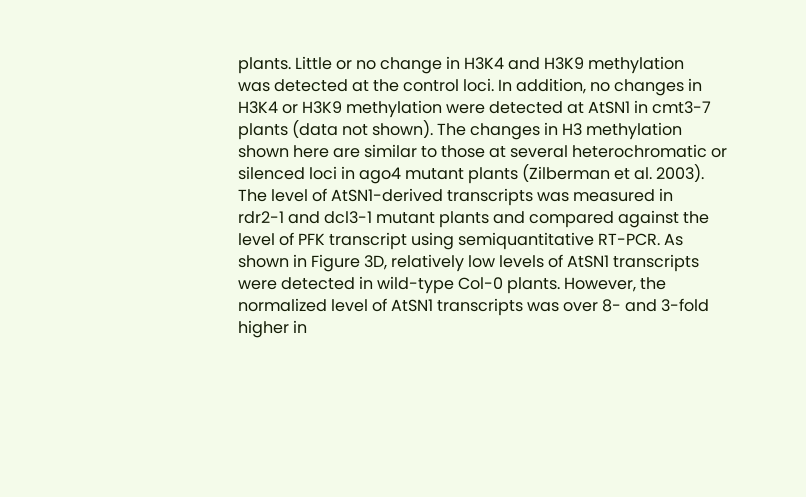plants. Little or no change in H3K4 and H3K9 methylation
was detected at the control loci. In addition, no changes in
H3K4 or H3K9 methylation were detected at AtSN1 in cmt3-7
plants (data not shown). The changes in H3 methylation
shown here are similar to those at several heterochromatic or
silenced loci in ago4 mutant plants (Zilberman et al. 2003).
The level of AtSN1-derived transcripts was measured in
rdr2-1 and dcl3-1 mutant plants and compared against the
level of PFK transcript using semiquantitative RT-PCR. As
shown in Figure 3D, relatively low levels of AtSN1 transcripts
were detected in wild-type Col-0 plants. However, the
normalized level of AtSN1 transcripts was over 8- and 3-fold
higher in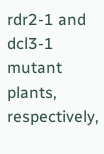rdr2-1 and dcl3-1 mutant plants, respectively,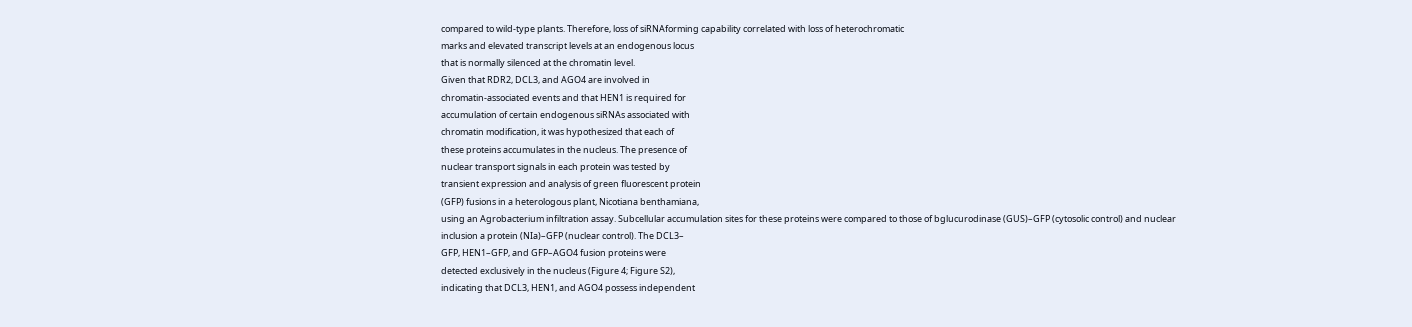compared to wild-type plants. Therefore, loss of siRNAforming capability correlated with loss of heterochromatic
marks and elevated transcript levels at an endogenous locus
that is normally silenced at the chromatin level.
Given that RDR2, DCL3, and AGO4 are involved in
chromatin-associated events and that HEN1 is required for
accumulation of certain endogenous siRNAs associated with
chromatin modification, it was hypothesized that each of
these proteins accumulates in the nucleus. The presence of
nuclear transport signals in each protein was tested by
transient expression and analysis of green fluorescent protein
(GFP) fusions in a heterologous plant, Nicotiana benthamiana,
using an Agrobacterium infiltration assay. Subcellular accumulation sites for these proteins were compared to those of bglucurodinase (GUS)–GFP (cytosolic control) and nuclear
inclusion a protein (NIa)–GFP (nuclear control). The DCL3–
GFP, HEN1–GFP, and GFP–AGO4 fusion proteins were
detected exclusively in the nucleus (Figure 4; Figure S2),
indicating that DCL3, HEN1, and AGO4 possess independent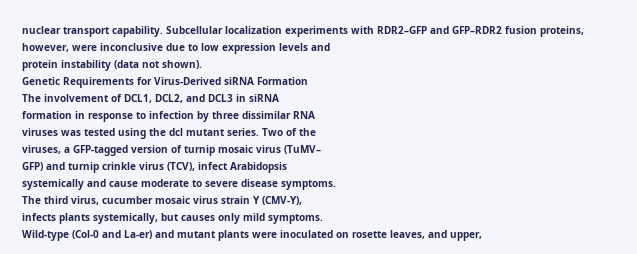nuclear transport capability. Subcellular localization experiments with RDR2–GFP and GFP–RDR2 fusion proteins,
however, were inconclusive due to low expression levels and
protein instability (data not shown).
Genetic Requirements for Virus-Derived siRNA Formation
The involvement of DCL1, DCL2, and DCL3 in siRNA
formation in response to infection by three dissimilar RNA
viruses was tested using the dcl mutant series. Two of the
viruses, a GFP-tagged version of turnip mosaic virus (TuMV–
GFP) and turnip crinkle virus (TCV), infect Arabidopsis
systemically and cause moderate to severe disease symptoms.
The third virus, cucumber mosaic virus strain Y (CMV-Y),
infects plants systemically, but causes only mild symptoms.
Wild-type (Col-0 and La-er) and mutant plants were inoculated on rosette leaves, and upper,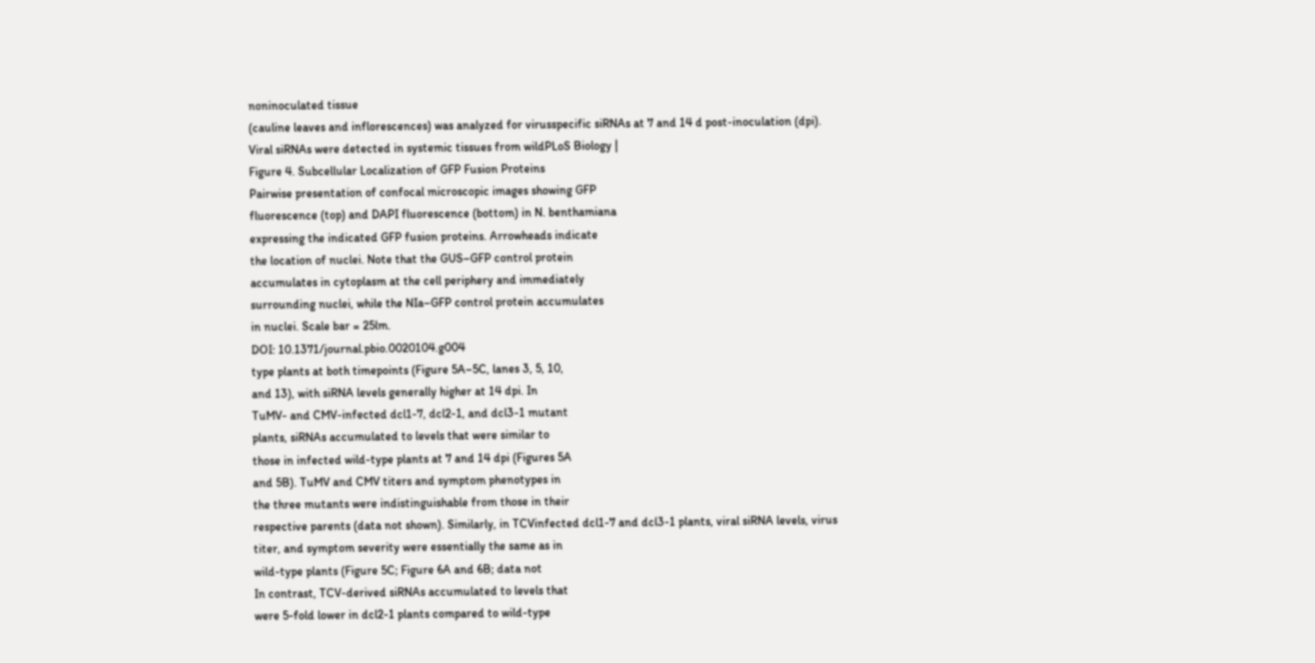noninoculated tissue
(cauline leaves and inflorescences) was analyzed for virusspecific siRNAs at 7 and 14 d post-inoculation (dpi).
Viral siRNAs were detected in systemic tissues from wildPLoS Biology |
Figure 4. Subcellular Localization of GFP Fusion Proteins
Pairwise presentation of confocal microscopic images showing GFP
fluorescence (top) and DAPI fluorescence (bottom) in N. benthamiana
expressing the indicated GFP fusion proteins. Arrowheads indicate
the location of nuclei. Note that the GUS–GFP control protein
accumulates in cytoplasm at the cell periphery and immediately
surrounding nuclei, while the NIa–GFP control protein accumulates
in nuclei. Scale bar = 25lm.
DOI: 10.1371/journal.pbio.0020104.g004
type plants at both timepoints (Figure 5A–5C, lanes 3, 5, 10,
and 13), with siRNA levels generally higher at 14 dpi. In
TuMV- and CMV-infected dcl1-7, dcl2-1, and dcl3-1 mutant
plants, siRNAs accumulated to levels that were similar to
those in infected wild-type plants at 7 and 14 dpi (Figures 5A
and 5B). TuMV and CMV titers and symptom phenotypes in
the three mutants were indistinguishable from those in their
respective parents (data not shown). Similarly, in TCVinfected dcl1-7 and dcl3-1 plants, viral siRNA levels, virus
titer, and symptom severity were essentially the same as in
wild-type plants (Figure 5C; Figure 6A and 6B; data not
In contrast, TCV-derived siRNAs accumulated to levels that
were 5-fold lower in dcl2-1 plants compared to wild-type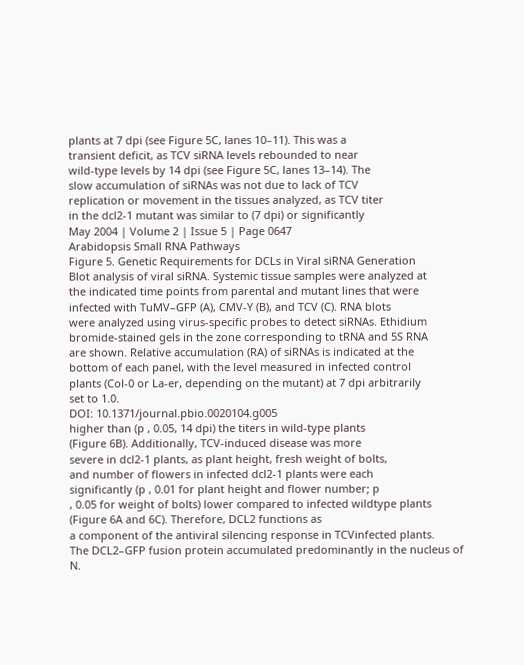plants at 7 dpi (see Figure 5C, lanes 10–11). This was a
transient deficit, as TCV siRNA levels rebounded to near
wild-type levels by 14 dpi (see Figure 5C, lanes 13–14). The
slow accumulation of siRNAs was not due to lack of TCV
replication or movement in the tissues analyzed, as TCV titer
in the dcl2-1 mutant was similar to (7 dpi) or significantly
May 2004 | Volume 2 | Issue 5 | Page 0647
Arabidopsis Small RNA Pathways
Figure 5. Genetic Requirements for DCLs in Viral siRNA Generation
Blot analysis of viral siRNA. Systemic tissue samples were analyzed at
the indicated time points from parental and mutant lines that were
infected with TuMV–GFP (A), CMV-Y (B), and TCV (C). RNA blots
were analyzed using virus-specific probes to detect siRNAs. Ethidium
bromide-stained gels in the zone corresponding to tRNA and 5S RNA
are shown. Relative accumulation (RA) of siRNAs is indicated at the
bottom of each panel, with the level measured in infected control
plants (Col-0 or La-er, depending on the mutant) at 7 dpi arbitrarily
set to 1.0.
DOI: 10.1371/journal.pbio.0020104.g005
higher than (p , 0.05, 14 dpi) the titers in wild-type plants
(Figure 6B). Additionally, TCV-induced disease was more
severe in dcl2-1 plants, as plant height, fresh weight of bolts,
and number of flowers in infected dcl2-1 plants were each
significantly (p , 0.01 for plant height and flower number; p
, 0.05 for weight of bolts) lower compared to infected wildtype plants (Figure 6A and 6C). Therefore, DCL2 functions as
a component of the antiviral silencing response in TCVinfected plants.
The DCL2–GFP fusion protein accumulated predominantly in the nucleus of N.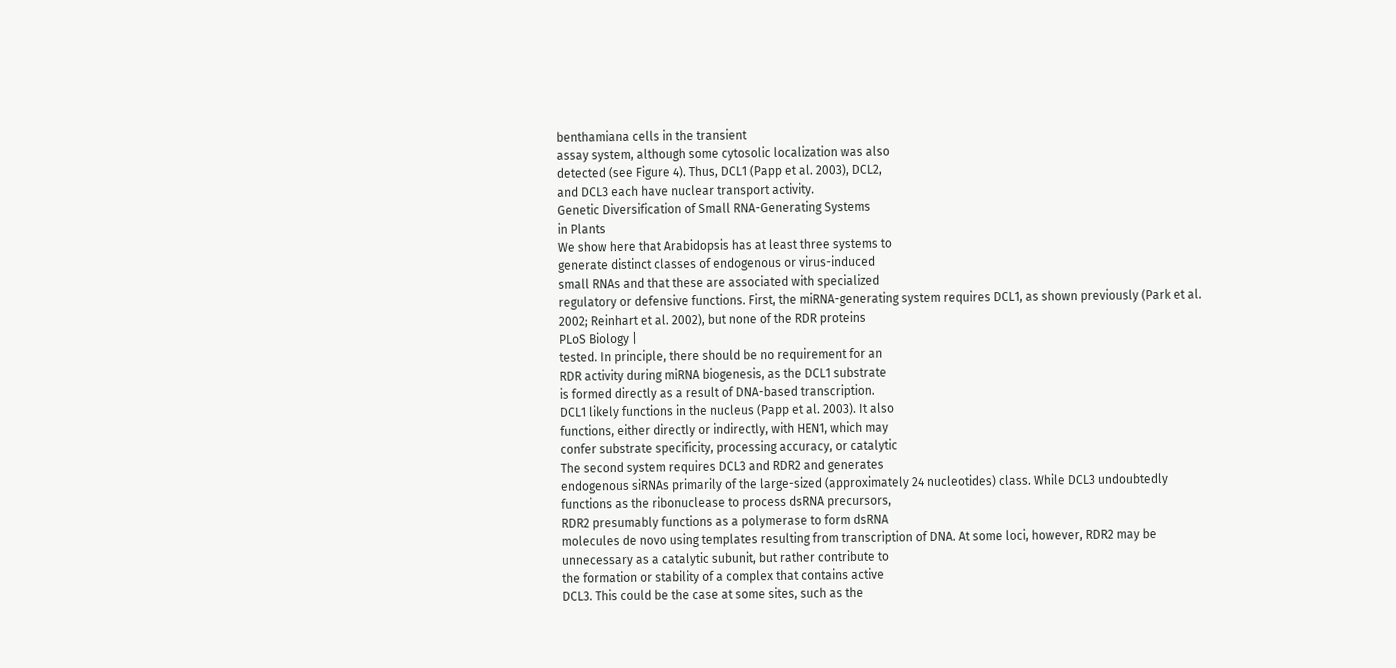benthamiana cells in the transient
assay system, although some cytosolic localization was also
detected (see Figure 4). Thus, DCL1 (Papp et al. 2003), DCL2,
and DCL3 each have nuclear transport activity.
Genetic Diversification of Small RNA-Generating Systems
in Plants
We show here that Arabidopsis has at least three systems to
generate distinct classes of endogenous or virus-induced
small RNAs and that these are associated with specialized
regulatory or defensive functions. First, the miRNA-generating system requires DCL1, as shown previously (Park et al.
2002; Reinhart et al. 2002), but none of the RDR proteins
PLoS Biology |
tested. In principle, there should be no requirement for an
RDR activity during miRNA biogenesis, as the DCL1 substrate
is formed directly as a result of DNA-based transcription.
DCL1 likely functions in the nucleus (Papp et al. 2003). It also
functions, either directly or indirectly, with HEN1, which may
confer substrate specificity, processing accuracy, or catalytic
The second system requires DCL3 and RDR2 and generates
endogenous siRNAs primarily of the large-sized (approximately 24 nucleotides) class. While DCL3 undoubtedly
functions as the ribonuclease to process dsRNA precursors,
RDR2 presumably functions as a polymerase to form dsRNA
molecules de novo using templates resulting from transcription of DNA. At some loci, however, RDR2 may be
unnecessary as a catalytic subunit, but rather contribute to
the formation or stability of a complex that contains active
DCL3. This could be the case at some sites, such as the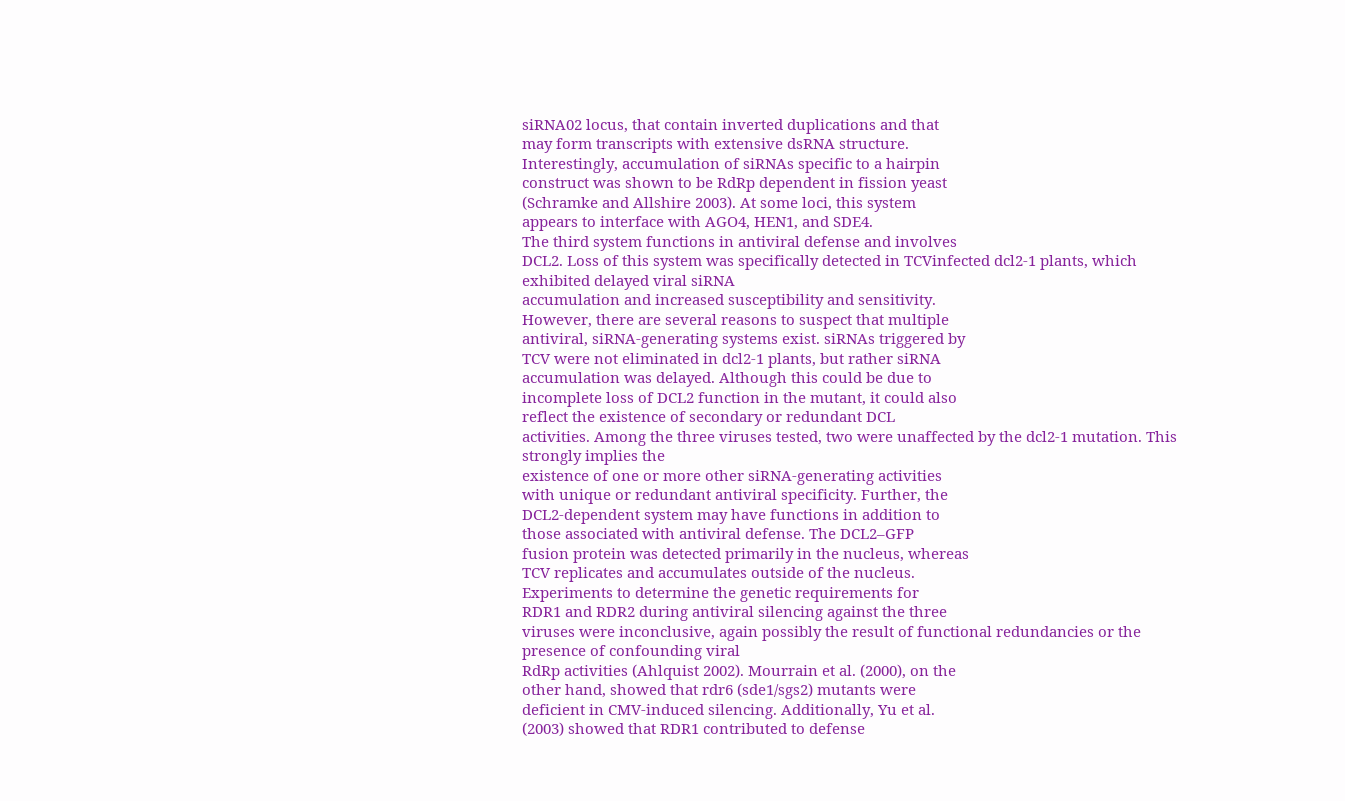siRNA02 locus, that contain inverted duplications and that
may form transcripts with extensive dsRNA structure.
Interestingly, accumulation of siRNAs specific to a hairpin
construct was shown to be RdRp dependent in fission yeast
(Schramke and Allshire 2003). At some loci, this system
appears to interface with AGO4, HEN1, and SDE4.
The third system functions in antiviral defense and involves
DCL2. Loss of this system was specifically detected in TCVinfected dcl2-1 plants, which exhibited delayed viral siRNA
accumulation and increased susceptibility and sensitivity.
However, there are several reasons to suspect that multiple
antiviral, siRNA-generating systems exist. siRNAs triggered by
TCV were not eliminated in dcl2-1 plants, but rather siRNA
accumulation was delayed. Although this could be due to
incomplete loss of DCL2 function in the mutant, it could also
reflect the existence of secondary or redundant DCL
activities. Among the three viruses tested, two were unaffected by the dcl2-1 mutation. This strongly implies the
existence of one or more other siRNA-generating activities
with unique or redundant antiviral specificity. Further, the
DCL2-dependent system may have functions in addition to
those associated with antiviral defense. The DCL2–GFP
fusion protein was detected primarily in the nucleus, whereas
TCV replicates and accumulates outside of the nucleus.
Experiments to determine the genetic requirements for
RDR1 and RDR2 during antiviral silencing against the three
viruses were inconclusive, again possibly the result of functional redundancies or the presence of confounding viral
RdRp activities (Ahlquist 2002). Mourrain et al. (2000), on the
other hand, showed that rdr6 (sde1/sgs2) mutants were
deficient in CMV-induced silencing. Additionally, Yu et al.
(2003) showed that RDR1 contributed to defense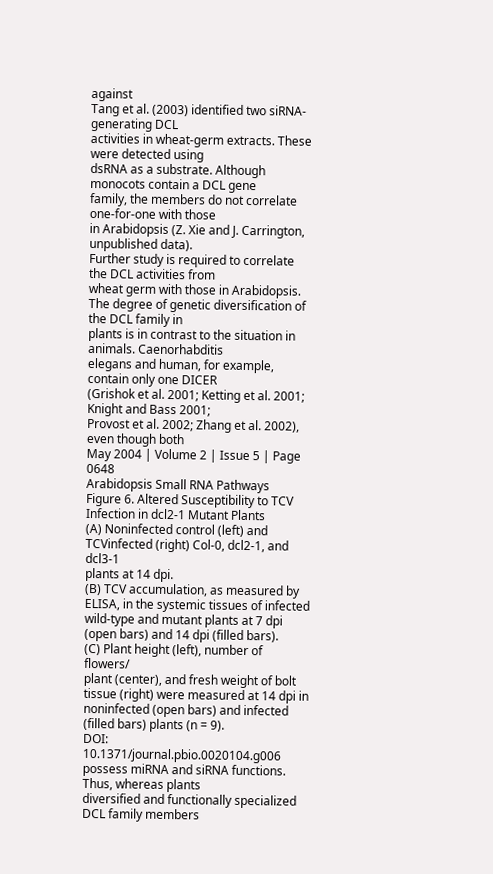against
Tang et al. (2003) identified two siRNA-generating DCL
activities in wheat-germ extracts. These were detected using
dsRNA as a substrate. Although monocots contain a DCL gene
family, the members do not correlate one-for-one with those
in Arabidopsis (Z. Xie and J. Carrington, unpublished data).
Further study is required to correlate the DCL activities from
wheat germ with those in Arabidopsis.
The degree of genetic diversification of the DCL family in
plants is in contrast to the situation in animals. Caenorhabditis
elegans and human, for example, contain only one DICER
(Grishok et al. 2001; Ketting et al. 2001; Knight and Bass 2001;
Provost et al. 2002; Zhang et al. 2002), even though both
May 2004 | Volume 2 | Issue 5 | Page 0648
Arabidopsis Small RNA Pathways
Figure 6. Altered Susceptibility to TCV
Infection in dcl2-1 Mutant Plants
(A) Noninfected control (left) and TCVinfected (right) Col-0, dcl2-1, and dcl3-1
plants at 14 dpi.
(B) TCV accumulation, as measured by
ELISA, in the systemic tissues of infected
wild-type and mutant plants at 7 dpi
(open bars) and 14 dpi (filled bars).
(C) Plant height (left), number of flowers/
plant (center), and fresh weight of bolt
tissue (right) were measured at 14 dpi in
noninfected (open bars) and infected
(filled bars) plants (n = 9).
DOI: 10.1371/journal.pbio.0020104.g006
possess miRNA and siRNA functions. Thus, whereas plants
diversified and functionally specialized DCL family members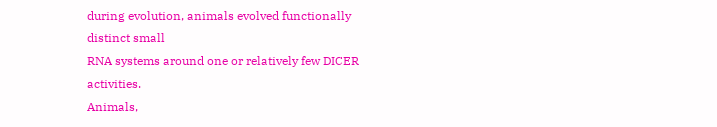during evolution, animals evolved functionally distinct small
RNA systems around one or relatively few DICER activities.
Animals,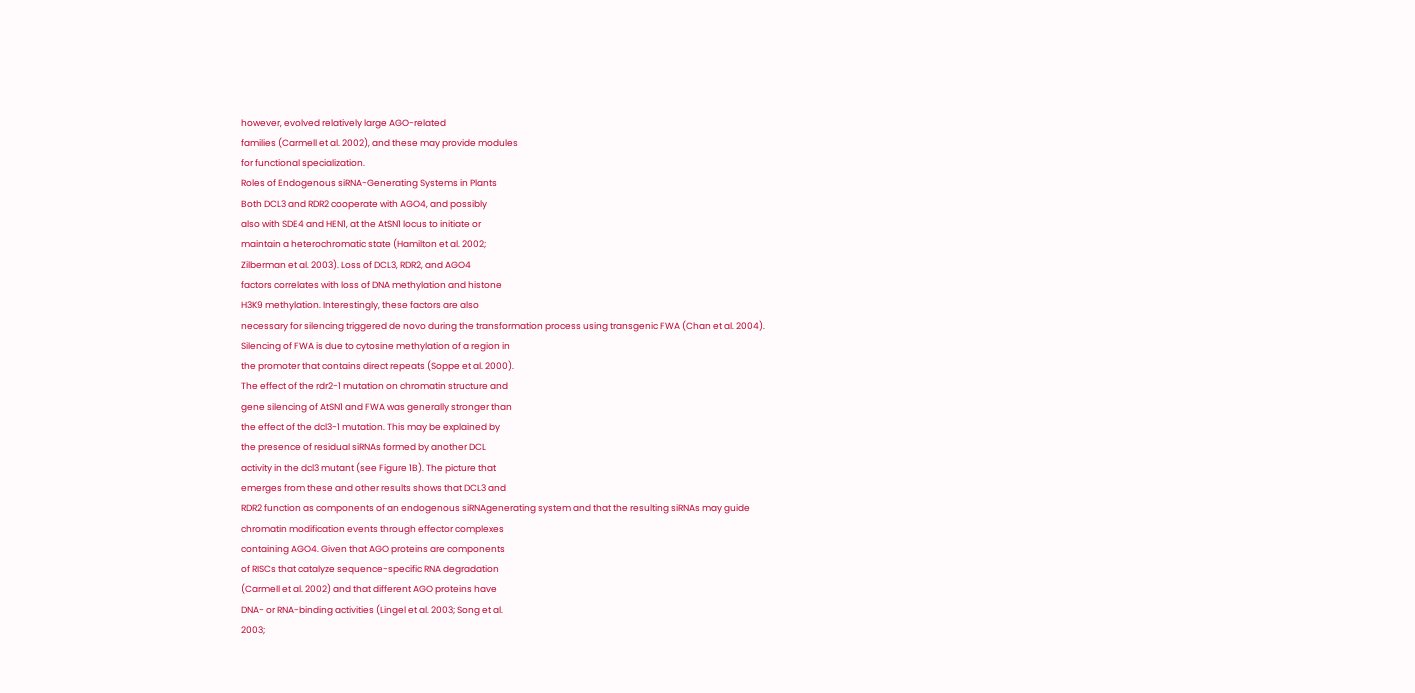however, evolved relatively large AGO-related
families (Carmell et al. 2002), and these may provide modules
for functional specialization.
Roles of Endogenous siRNA-Generating Systems in Plants
Both DCL3 and RDR2 cooperate with AGO4, and possibly
also with SDE4 and HEN1, at the AtSN1 locus to initiate or
maintain a heterochromatic state (Hamilton et al. 2002;
Zilberman et al. 2003). Loss of DCL3, RDR2, and AGO4
factors correlates with loss of DNA methylation and histone
H3K9 methylation. Interestingly, these factors are also
necessary for silencing triggered de novo during the transformation process using transgenic FWA (Chan et al. 2004).
Silencing of FWA is due to cytosine methylation of a region in
the promoter that contains direct repeats (Soppe et al. 2000).
The effect of the rdr2-1 mutation on chromatin structure and
gene silencing of AtSN1 and FWA was generally stronger than
the effect of the dcl3-1 mutation. This may be explained by
the presence of residual siRNAs formed by another DCL
activity in the dcl3 mutant (see Figure 1B). The picture that
emerges from these and other results shows that DCL3 and
RDR2 function as components of an endogenous siRNAgenerating system and that the resulting siRNAs may guide
chromatin modification events through effector complexes
containing AGO4. Given that AGO proteins are components
of RISCs that catalyze sequence-specific RNA degradation
(Carmell et al. 2002) and that different AGO proteins have
DNA- or RNA-binding activities (Lingel et al. 2003; Song et al.
2003;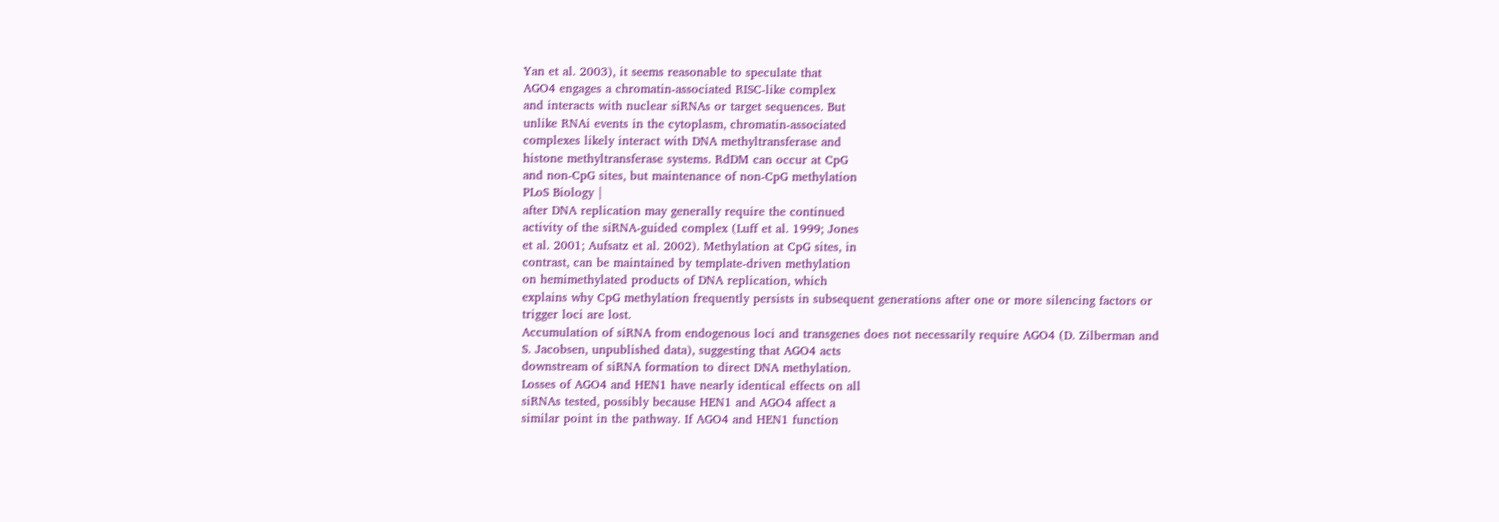Yan et al. 2003), it seems reasonable to speculate that
AGO4 engages a chromatin-associated RISC-like complex
and interacts with nuclear siRNAs or target sequences. But
unlike RNAi events in the cytoplasm, chromatin-associated
complexes likely interact with DNA methyltransferase and
histone methyltransferase systems. RdDM can occur at CpG
and non-CpG sites, but maintenance of non-CpG methylation
PLoS Biology |
after DNA replication may generally require the continued
activity of the siRNA-guided complex (Luff et al. 1999; Jones
et al. 2001; Aufsatz et al. 2002). Methylation at CpG sites, in
contrast, can be maintained by template-driven methylation
on hemimethylated products of DNA replication, which
explains why CpG methylation frequently persists in subsequent generations after one or more silencing factors or
trigger loci are lost.
Accumulation of siRNA from endogenous loci and transgenes does not necessarily require AGO4 (D. Zilberman and
S. Jacobsen, unpublished data), suggesting that AGO4 acts
downstream of siRNA formation to direct DNA methylation.
Losses of AGO4 and HEN1 have nearly identical effects on all
siRNAs tested, possibly because HEN1 and AGO4 affect a
similar point in the pathway. If AGO4 and HEN1 function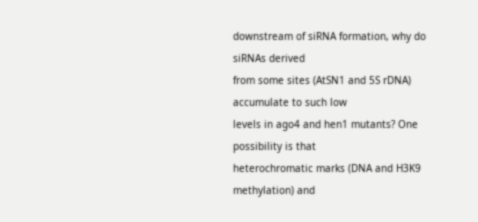downstream of siRNA formation, why do siRNAs derived
from some sites (AtSN1 and 5S rDNA) accumulate to such low
levels in ago4 and hen1 mutants? One possibility is that
heterochromatic marks (DNA and H3K9 methylation) and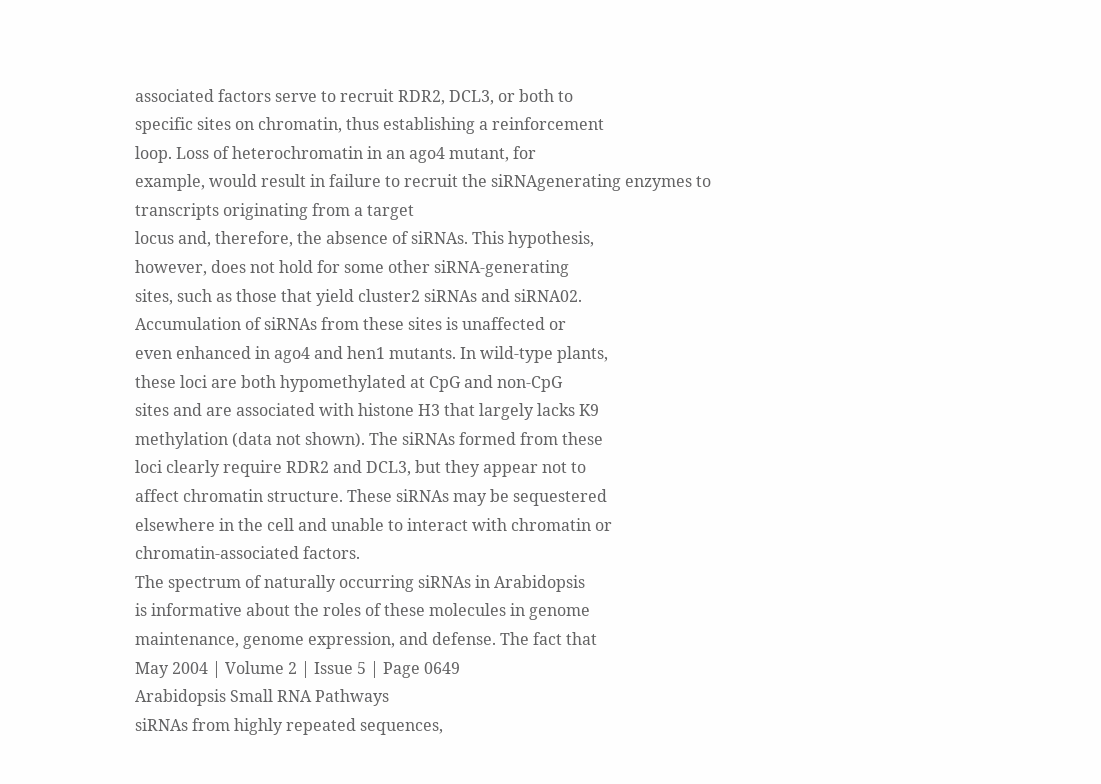associated factors serve to recruit RDR2, DCL3, or both to
specific sites on chromatin, thus establishing a reinforcement
loop. Loss of heterochromatin in an ago4 mutant, for
example, would result in failure to recruit the siRNAgenerating enzymes to transcripts originating from a target
locus and, therefore, the absence of siRNAs. This hypothesis,
however, does not hold for some other siRNA-generating
sites, such as those that yield cluster2 siRNAs and siRNA02.
Accumulation of siRNAs from these sites is unaffected or
even enhanced in ago4 and hen1 mutants. In wild-type plants,
these loci are both hypomethylated at CpG and non-CpG
sites and are associated with histone H3 that largely lacks K9
methylation (data not shown). The siRNAs formed from these
loci clearly require RDR2 and DCL3, but they appear not to
affect chromatin structure. These siRNAs may be sequestered
elsewhere in the cell and unable to interact with chromatin or
chromatin-associated factors.
The spectrum of naturally occurring siRNAs in Arabidopsis
is informative about the roles of these molecules in genome
maintenance, genome expression, and defense. The fact that
May 2004 | Volume 2 | Issue 5 | Page 0649
Arabidopsis Small RNA Pathways
siRNAs from highly repeated sequences,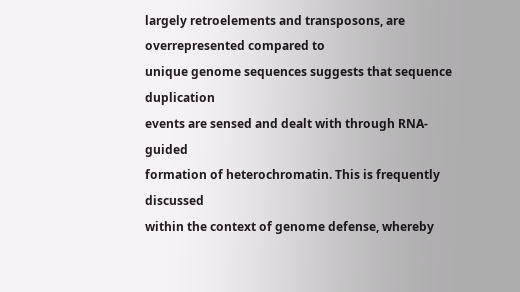largely retroelements and transposons, are overrepresented compared to
unique genome sequences suggests that sequence duplication
events are sensed and dealt with through RNA-guided
formation of heterochromatin. This is frequently discussed
within the context of genome defense, whereby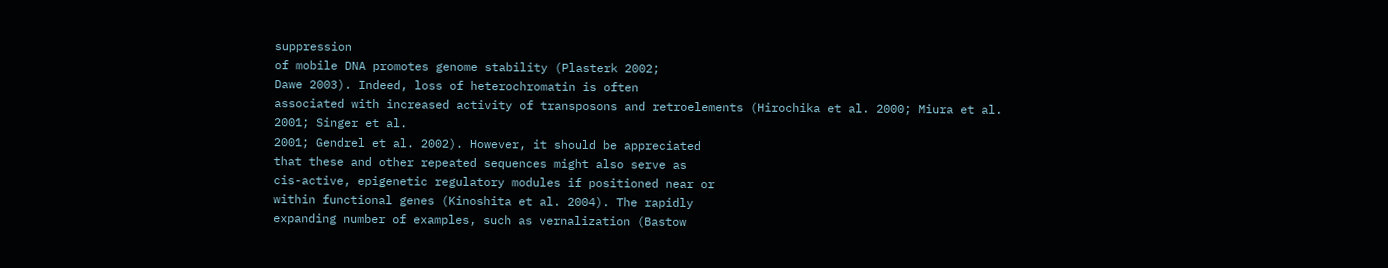suppression
of mobile DNA promotes genome stability (Plasterk 2002;
Dawe 2003). Indeed, loss of heterochromatin is often
associated with increased activity of transposons and retroelements (Hirochika et al. 2000; Miura et al. 2001; Singer et al.
2001; Gendrel et al. 2002). However, it should be appreciated
that these and other repeated sequences might also serve as
cis-active, epigenetic regulatory modules if positioned near or
within functional genes (Kinoshita et al. 2004). The rapidly
expanding number of examples, such as vernalization (Bastow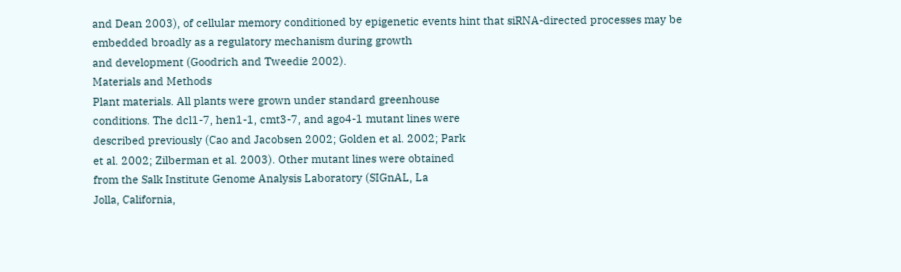and Dean 2003), of cellular memory conditioned by epigenetic events hint that siRNA-directed processes may be
embedded broadly as a regulatory mechanism during growth
and development (Goodrich and Tweedie 2002).
Materials and Methods
Plant materials. All plants were grown under standard greenhouse
conditions. The dcl1-7, hen1-1, cmt3-7, and ago4-1 mutant lines were
described previously (Cao and Jacobsen 2002; Golden et al. 2002; Park
et al. 2002; Zilberman et al. 2003). Other mutant lines were obtained
from the Salk Institute Genome Analysis Laboratory (SIGnAL, La
Jolla, California,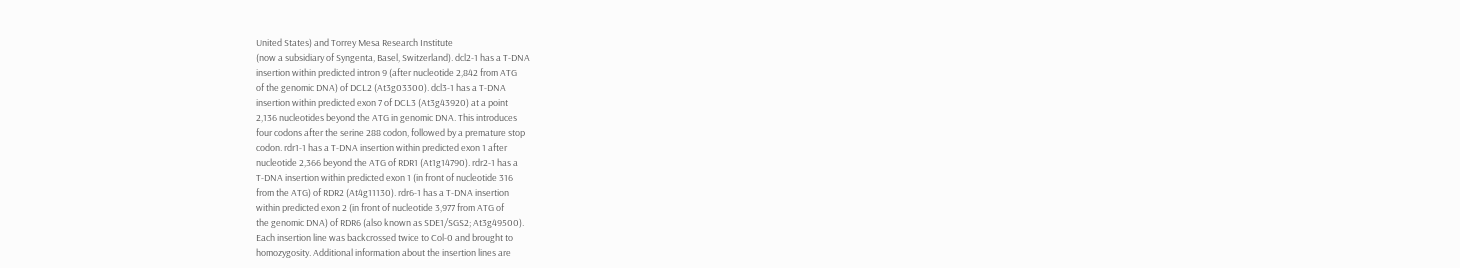United States) and Torrey Mesa Research Institute
(now a subsidiary of Syngenta, Basel, Switzerland). dcl2-1 has a T-DNA
insertion within predicted intron 9 (after nucleotide 2,842 from ATG
of the genomic DNA) of DCL2 (At3g03300). dcl3-1 has a T-DNA
insertion within predicted exon 7 of DCL3 (At3g43920) at a point
2,136 nucleotides beyond the ATG in genomic DNA. This introduces
four codons after the serine 288 codon, followed by a premature stop
codon. rdr1-1 has a T-DNA insertion within predicted exon 1 after
nucleotide 2,366 beyond the ATG of RDR1 (At1g14790). rdr2-1 has a
T-DNA insertion within predicted exon 1 (in front of nucleotide 316
from the ATG) of RDR2 (At4g11130). rdr6-1 has a T-DNA insertion
within predicted exon 2 (in front of nucleotide 3,977 from ATG of
the genomic DNA) of RDR6 (also known as SDE1/SGS2; At3g49500).
Each insertion line was backcrossed twice to Col-0 and brought to
homozygosity. Additional information about the insertion lines are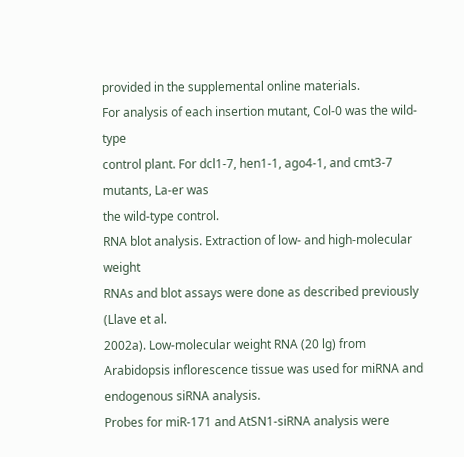provided in the supplemental online materials.
For analysis of each insertion mutant, Col-0 was the wild-type
control plant. For dcl1-7, hen1-1, ago4-1, and cmt3-7 mutants, La-er was
the wild-type control.
RNA blot analysis. Extraction of low- and high-molecular weight
RNAs and blot assays were done as described previously (Llave et al.
2002a). Low-molecular weight RNA (20 lg) from Arabidopsis inflorescence tissue was used for miRNA and endogenous siRNA analysis.
Probes for miR-171 and AtSN1-siRNA analysis were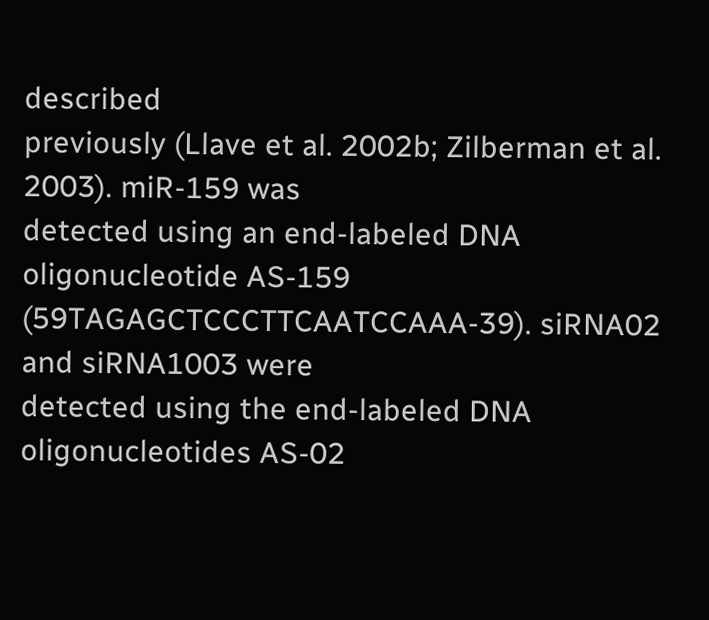described
previously (Llave et al. 2002b; Zilberman et al. 2003). miR-159 was
detected using an end-labeled DNA oligonucleotide AS-159 (59TAGAGCTCCCTTCAATCCAAA-39). siRNA02 and siRNA1003 were
detected using the end-labeled DNA oligonucleotides AS-02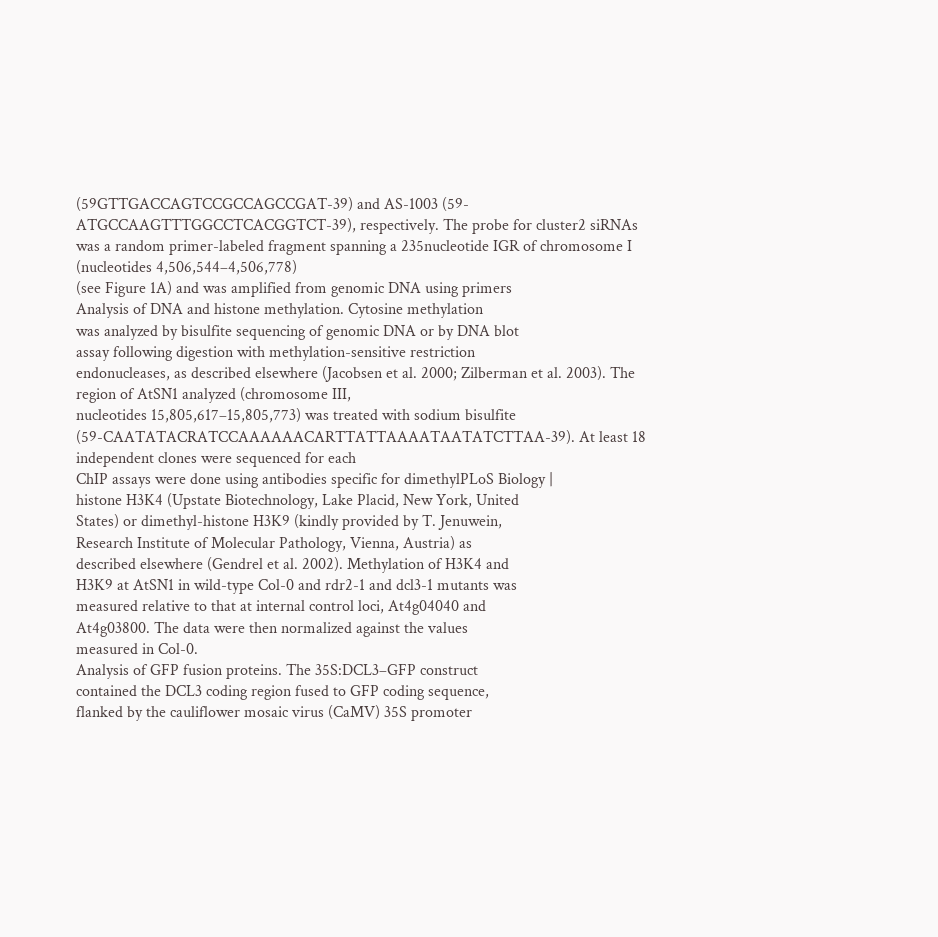(59GTTGACCAGTCCGCCAGCCGAT-39) and AS-1003 (59-ATGCCAAGTTTGGCCTCACGGTCT-39), respectively. The probe for cluster2 siRNAs was a random primer-labeled fragment spanning a 235nucleotide IGR of chromosome I (nucleotides 4,506,544–4,506,778)
(see Figure 1A) and was amplified from genomic DNA using primers
Analysis of DNA and histone methylation. Cytosine methylation
was analyzed by bisulfite sequencing of genomic DNA or by DNA blot
assay following digestion with methylation-sensitive restriction
endonucleases, as described elsewhere (Jacobsen et al. 2000; Zilberman et al. 2003). The region of AtSN1 analyzed (chromosome III,
nucleotides 15,805,617–15,805,773) was treated with sodium bisulfite
(59-CAATATACRATCCAAAAAACARTTATTAAAATAATATCTTAA-39). At least 18 independent clones were sequenced for each
ChIP assays were done using antibodies specific for dimethylPLoS Biology |
histone H3K4 (Upstate Biotechnology, Lake Placid, New York, United
States) or dimethyl-histone H3K9 (kindly provided by T. Jenuwein,
Research Institute of Molecular Pathology, Vienna, Austria) as
described elsewhere (Gendrel et al. 2002). Methylation of H3K4 and
H3K9 at AtSN1 in wild-type Col-0 and rdr2-1 and dcl3-1 mutants was
measured relative to that at internal control loci, At4g04040 and
At4g03800. The data were then normalized against the values
measured in Col-0.
Analysis of GFP fusion proteins. The 35S:DCL3–GFP construct
contained the DCL3 coding region fused to GFP coding sequence,
flanked by the cauliflower mosaic virus (CaMV) 35S promoter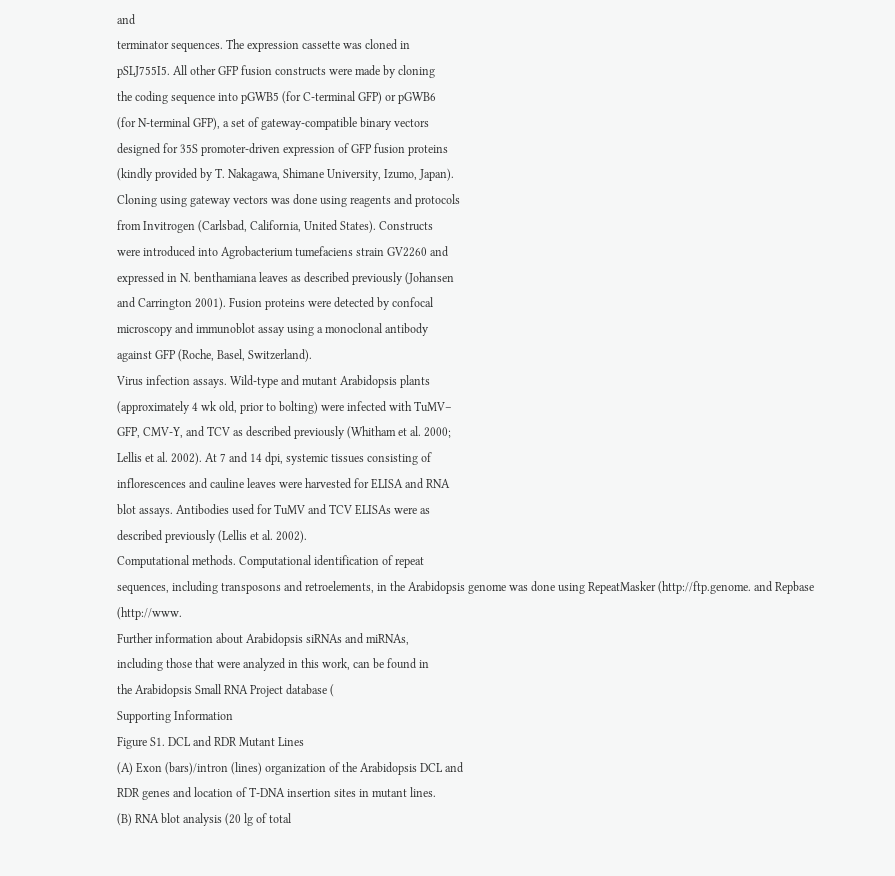and
terminator sequences. The expression cassette was cloned in
pSLJ755I5. All other GFP fusion constructs were made by cloning
the coding sequence into pGWB5 (for C-terminal GFP) or pGWB6
(for N-terminal GFP), a set of gateway-compatible binary vectors
designed for 35S promoter-driven expression of GFP fusion proteins
(kindly provided by T. Nakagawa, Shimane University, Izumo, Japan).
Cloning using gateway vectors was done using reagents and protocols
from Invitrogen (Carlsbad, California, United States). Constructs
were introduced into Agrobacterium tumefaciens strain GV2260 and
expressed in N. benthamiana leaves as described previously (Johansen
and Carrington 2001). Fusion proteins were detected by confocal
microscopy and immunoblot assay using a monoclonal antibody
against GFP (Roche, Basel, Switzerland).
Virus infection assays. Wild-type and mutant Arabidopsis plants
(approximately 4 wk old, prior to bolting) were infected with TuMV–
GFP, CMV-Y, and TCV as described previously (Whitham et al. 2000;
Lellis et al. 2002). At 7 and 14 dpi, systemic tissues consisting of
inflorescences and cauline leaves were harvested for ELISA and RNA
blot assays. Antibodies used for TuMV and TCV ELISAs were as
described previously (Lellis et al. 2002).
Computational methods. Computational identification of repeat
sequences, including transposons and retroelements, in the Arabidopsis genome was done using RepeatMasker (http://ftp.genome. and Repbase (http://www.
Further information about Arabidopsis siRNAs and miRNAs,
including those that were analyzed in this work, can be found in
the Arabidopsis Small RNA Project database (
Supporting Information
Figure S1. DCL and RDR Mutant Lines
(A) Exon (bars)/intron (lines) organization of the Arabidopsis DCL and
RDR genes and location of T-DNA insertion sites in mutant lines.
(B) RNA blot analysis (20 lg of total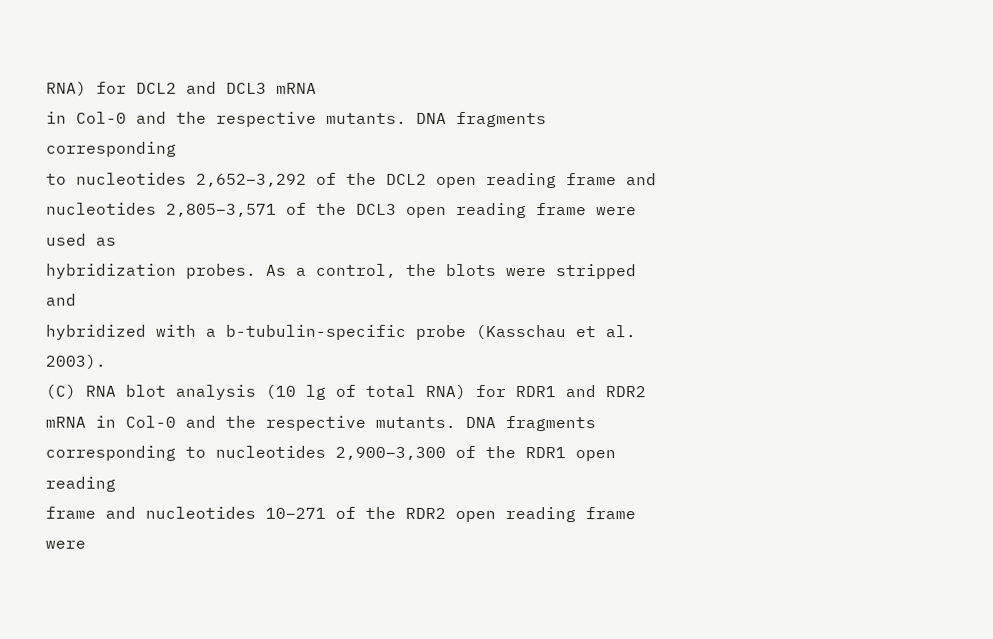RNA) for DCL2 and DCL3 mRNA
in Col-0 and the respective mutants. DNA fragments corresponding
to nucleotides 2,652–3,292 of the DCL2 open reading frame and
nucleotides 2,805–3,571 of the DCL3 open reading frame were used as
hybridization probes. As a control, the blots were stripped and
hybridized with a b-tubulin-specific probe (Kasschau et al. 2003).
(C) RNA blot analysis (10 lg of total RNA) for RDR1 and RDR2
mRNA in Col-0 and the respective mutants. DNA fragments
corresponding to nucleotides 2,900–3,300 of the RDR1 open reading
frame and nucleotides 10–271 of the RDR2 open reading frame were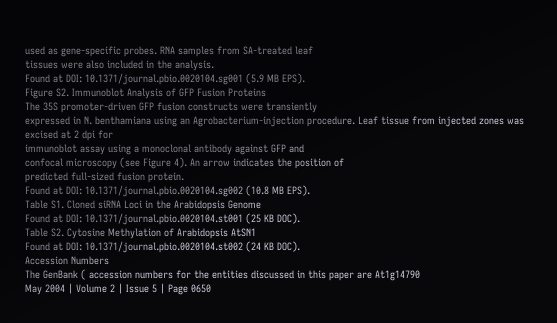used as gene-specific probes. RNA samples from SA-treated leaf
tissues were also included in the analysis.
Found at DOI: 10.1371/journal.pbio.0020104.sg001 (5.9 MB EPS).
Figure S2. Immunoblot Analysis of GFP Fusion Proteins
The 35S promoter-driven GFP fusion constructs were transiently
expressed in N. benthamiana using an Agrobacterium-injection procedure. Leaf tissue from injected zones was excised at 2 dpi for
immunoblot assay using a monoclonal antibody against GFP and
confocal microscopy (see Figure 4). An arrow indicates the position of
predicted full-sized fusion protein.
Found at DOI: 10.1371/journal.pbio.0020104.sg002 (10.8 MB EPS).
Table S1. Cloned siRNA Loci in the Arabidopsis Genome
Found at DOI: 10.1371/journal.pbio.0020104.st001 (25 KB DOC).
Table S2. Cytosine Methylation of Arabidopsis AtSN1
Found at DOI: 10.1371/journal.pbio.0020104.st002 (24 KB DOC).
Accession Numbers
The GenBank ( accession numbers for the entities discussed in this paper are At1g14790
May 2004 | Volume 2 | Issue 5 | Page 0650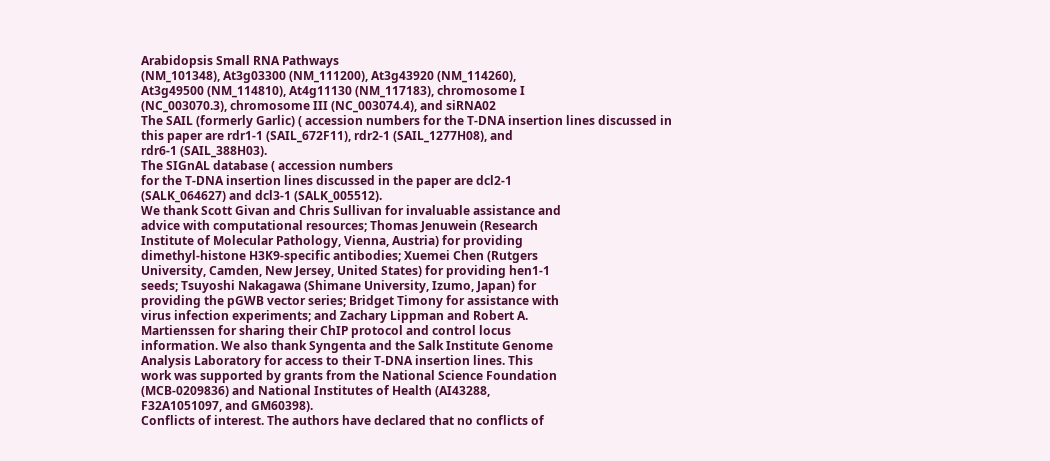Arabidopsis Small RNA Pathways
(NM_101348), At3g03300 (NM_111200), At3g43920 (NM_114260),
At3g49500 (NM_114810), At4g11130 (NM_117183), chromosome I
(NC_003070.3), chromosome III (NC_003074.4), and siRNA02
The SAIL (formerly Garlic) ( accession numbers for the T-DNA insertion lines discussed in
this paper are rdr1-1 (SAIL_672F11), rdr2-1 (SAIL_1277H08), and
rdr6-1 (SAIL_388H03).
The SIGnAL database ( accession numbers
for the T-DNA insertion lines discussed in the paper are dcl2-1
(SALK_064627) and dcl3-1 (SALK_005512).
We thank Scott Givan and Chris Sullivan for invaluable assistance and
advice with computational resources; Thomas Jenuwein (Research
Institute of Molecular Pathology, Vienna, Austria) for providing
dimethyl-histone H3K9-specific antibodies; Xuemei Chen (Rutgers
University, Camden, New Jersey, United States) for providing hen1-1
seeds; Tsuyoshi Nakagawa (Shimane University, Izumo, Japan) for
providing the pGWB vector series; Bridget Timony for assistance with
virus infection experiments; and Zachary Lippman and Robert A.
Martienssen for sharing their ChIP protocol and control locus
information. We also thank Syngenta and the Salk Institute Genome
Analysis Laboratory for access to their T-DNA insertion lines. This
work was supported by grants from the National Science Foundation
(MCB-0209836) and National Institutes of Health (AI43288,
F32A1051097, and GM60398).
Conflicts of interest. The authors have declared that no conflicts of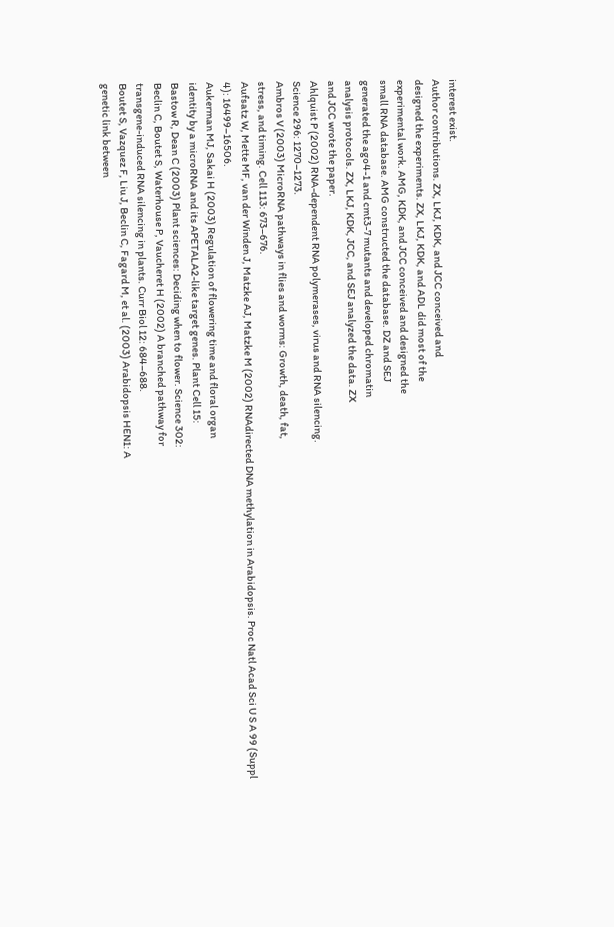interest exist.
Author contributions. ZX, LKJ, KDK, and JCC conceived and
designed the experiments. ZX, LKJ, KDK, and ADL did most of the
experimental work. AMG, KDK, and JCC conceived and designed the
small RNA database. AMG constructed the database. DZ and SEJ
generated the ago4-1 and cmt3-7 mutants and developed chromatin
analysis protocols. ZX, LKJ, KDK, JCC, and SEJ analyzed the data. ZX
and JCC wrote the paper.
Ahlquist P (2002) RNA-dependent RNA polymerases, virus and RNA silencing.
Science 296: 1270–1273.
Ambros V (2003) MicroRNA pathways in flies and worms: Growth, death, fat,
stress, and timing. Cell 113: 673–676.
Aufsatz W, Mette MF, van der Winden J, Matzke AJ, Matzke M (2002) RNAdirected DNA methylation in Arabidopsis. Proc Natl Acad Sci U S A 99 (Suppl
4): 16499–16506.
Aukerman MJ, Sakai H (2003) Regulation of flowering time and floral organ
identity by a microRNA and its APETALA2-like target genes. Plant Cell 15:
Bastow R, Dean C (2003) Plant sciences: Deciding when to flower. Science 302:
Beclin C, Boutet S, Waterhouse P, Vaucheret H (2002) A branched pathway for
transgene-induced RNA silencing in plants. Curr Biol 12: 684–688.
Boutet S, Vazquez F, Liu J, Beclin C, Fagard M, et al. (2003) Arabidopsis HEN1: A
genetic link between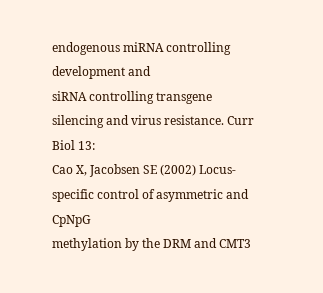endogenous miRNA controlling development and
siRNA controlling transgene silencing and virus resistance. Curr Biol 13:
Cao X, Jacobsen SE (2002) Locus-specific control of asymmetric and CpNpG
methylation by the DRM and CMT3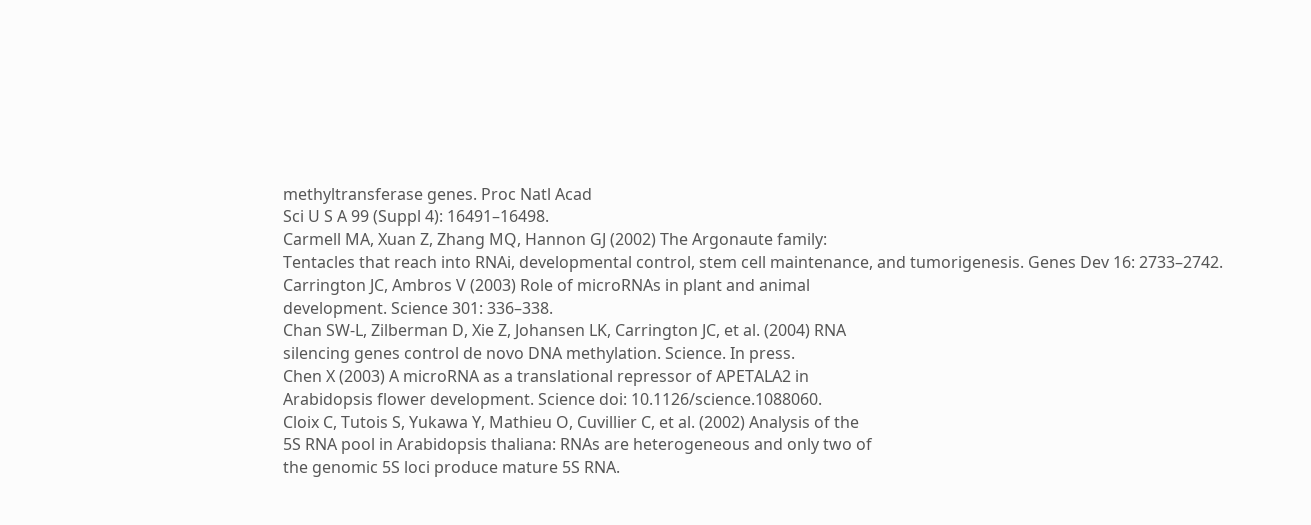methyltransferase genes. Proc Natl Acad
Sci U S A 99 (Suppl 4): 16491–16498.
Carmell MA, Xuan Z, Zhang MQ, Hannon GJ (2002) The Argonaute family:
Tentacles that reach into RNAi, developmental control, stem cell maintenance, and tumorigenesis. Genes Dev 16: 2733–2742.
Carrington JC, Ambros V (2003) Role of microRNAs in plant and animal
development. Science 301: 336–338.
Chan SW-L, Zilberman D, Xie Z, Johansen LK, Carrington JC, et al. (2004) RNA
silencing genes control de novo DNA methylation. Science. In press.
Chen X (2003) A microRNA as a translational repressor of APETALA2 in
Arabidopsis flower development. Science doi: 10.1126/science.1088060.
Cloix C, Tutois S, Yukawa Y, Mathieu O, Cuvillier C, et al. (2002) Analysis of the
5S RNA pool in Arabidopsis thaliana: RNAs are heterogeneous and only two of
the genomic 5S loci produce mature 5S RNA.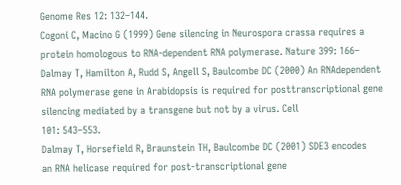Genome Res 12: 132–144.
Cogoni C, Macino G (1999) Gene silencing in Neurospora crassa requires a
protein homologous to RNA-dependent RNA polymerase. Nature 399: 166–
Dalmay T, Hamilton A, Rudd S, Angell S, Baulcombe DC (2000) An RNAdependent RNA polymerase gene in Arabidopsis is required for posttranscriptional gene silencing mediated by a transgene but not by a virus. Cell
101: 543–553.
Dalmay T, Horsefield R, Braunstein TH, Baulcombe DC (2001) SDE3 encodes
an RNA helicase required for post-transcriptional gene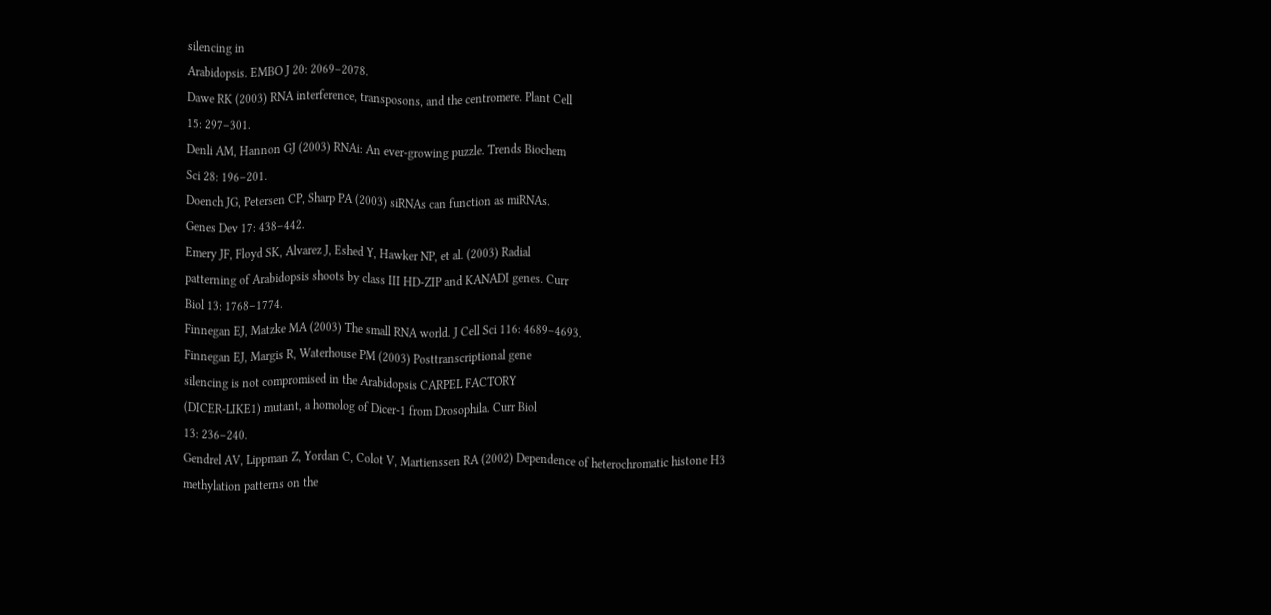silencing in
Arabidopsis. EMBO J 20: 2069–2078.
Dawe RK (2003) RNA interference, transposons, and the centromere. Plant Cell
15: 297–301.
Denli AM, Hannon GJ (2003) RNAi: An ever-growing puzzle. Trends Biochem
Sci 28: 196–201.
Doench JG, Petersen CP, Sharp PA (2003) siRNAs can function as miRNAs.
Genes Dev 17: 438–442.
Emery JF, Floyd SK, Alvarez J, Eshed Y, Hawker NP, et al. (2003) Radial
patterning of Arabidopsis shoots by class III HD-ZIP and KANADI genes. Curr
Biol 13: 1768–1774.
Finnegan EJ, Matzke MA (2003) The small RNA world. J Cell Sci 116: 4689–4693.
Finnegan EJ, Margis R, Waterhouse PM (2003) Posttranscriptional gene
silencing is not compromised in the Arabidopsis CARPEL FACTORY
(DICER-LIKE1) mutant, a homolog of Dicer-1 from Drosophila. Curr Biol
13: 236–240.
Gendrel AV, Lippman Z, Yordan C, Colot V, Martienssen RA (2002) Dependence of heterochromatic histone H3 methylation patterns on the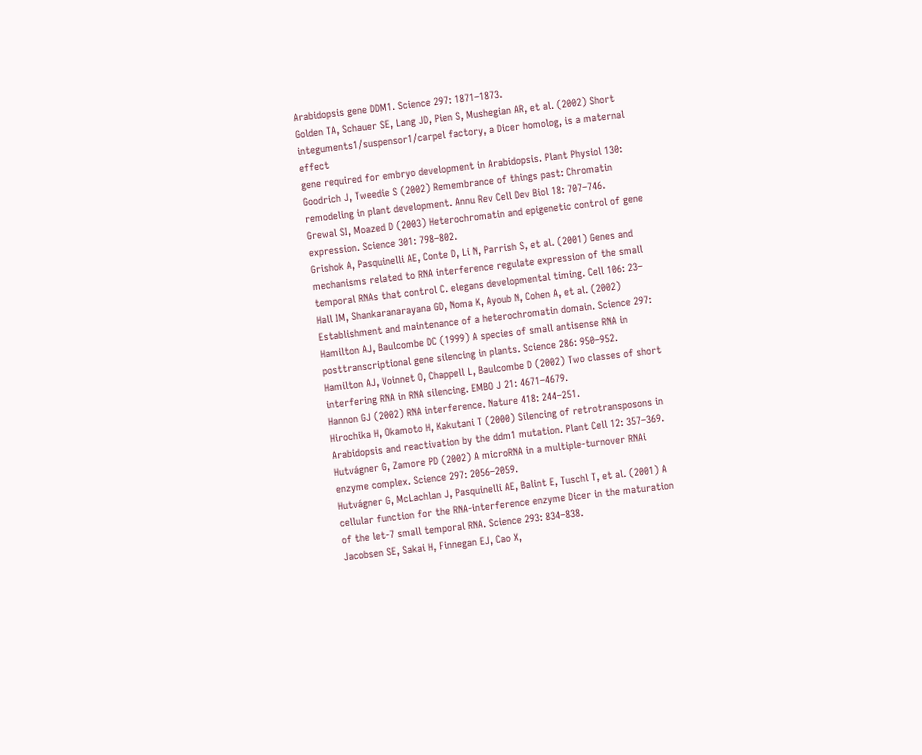Arabidopsis gene DDM1. Science 297: 1871–1873.
Golden TA, Schauer SE, Lang JD, Pien S, Mushegian AR, et al. (2002) Short
integuments1/suspensor1/carpel factory, a Dicer homolog, is a maternal effect
gene required for embryo development in Arabidopsis. Plant Physiol 130:
Goodrich J, Tweedie S (2002) Remembrance of things past: Chromatin
remodeling in plant development. Annu Rev Cell Dev Biol 18: 707–746.
Grewal SI, Moazed D (2003) Heterochromatin and epigenetic control of gene
expression. Science 301: 798–802.
Grishok A, Pasquinelli AE, Conte D, Li N, Parrish S, et al. (2001) Genes and
mechanisms related to RNA interference regulate expression of the small
temporal RNAs that control C. elegans developmental timing. Cell 106: 23–
Hall IM, Shankaranarayana GD, Noma K, Ayoub N, Cohen A, et al. (2002)
Establishment and maintenance of a heterochromatin domain. Science 297:
Hamilton AJ, Baulcombe DC (1999) A species of small antisense RNA in
posttranscriptional gene silencing in plants. Science 286: 950–952.
Hamilton AJ, Voinnet O, Chappell L, Baulcombe D (2002) Two classes of short
interfering RNA in RNA silencing. EMBO J 21: 4671–4679.
Hannon GJ (2002) RNA interference. Nature 418: 244–251.
Hirochika H, Okamoto H, Kakutani T (2000) Silencing of retrotransposons in
Arabidopsis and reactivation by the ddm1 mutation. Plant Cell 12: 357–369.
Hutvágner G, Zamore PD (2002) A microRNA in a multiple-turnover RNAi
enzyme complex. Science 297: 2056–2059.
Hutvágner G, McLachlan J, Pasquinelli AE, Balint E, Tuschl T, et al. (2001) A
cellular function for the RNA-interference enzyme Dicer in the maturation
of the let-7 small temporal RNA. Science 293: 834–838.
Jacobsen SE, Sakai H, Finnegan EJ, Cao X,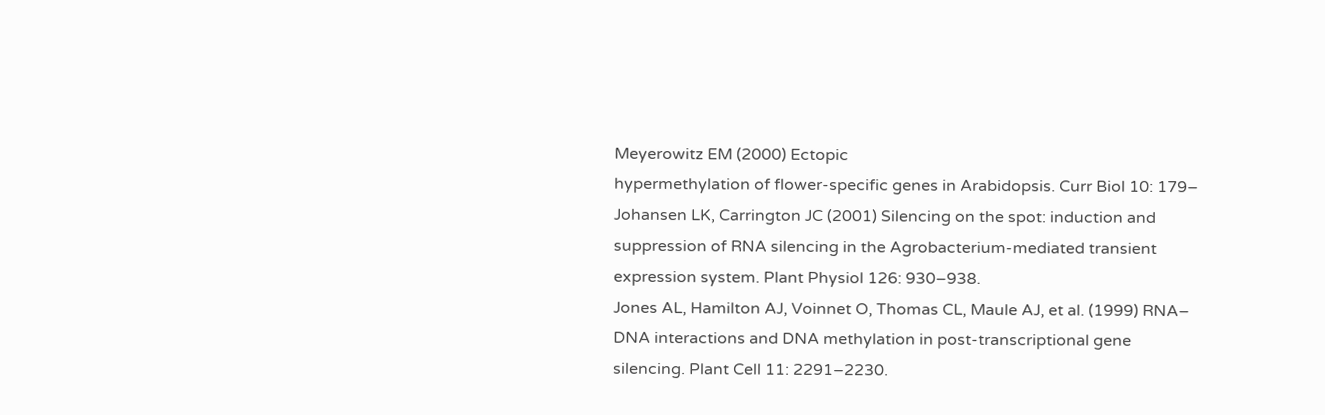Meyerowitz EM (2000) Ectopic
hypermethylation of flower-specific genes in Arabidopsis. Curr Biol 10: 179–
Johansen LK, Carrington JC (2001) Silencing on the spot: induction and
suppression of RNA silencing in the Agrobacterium-mediated transient
expression system. Plant Physiol 126: 930–938.
Jones AL, Hamilton AJ, Voinnet O, Thomas CL, Maule AJ, et al. (1999) RNA–
DNA interactions and DNA methylation in post-transcriptional gene
silencing. Plant Cell 11: 2291–2230.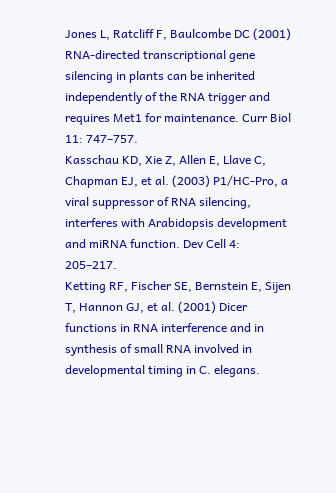Jones L, Ratcliff F, Baulcombe DC (2001) RNA-directed transcriptional gene
silencing in plants can be inherited independently of the RNA trigger and
requires Met1 for maintenance. Curr Biol 11: 747–757.
Kasschau KD, Xie Z, Allen E, Llave C, Chapman EJ, et al. (2003) P1/HC-Pro, a
viral suppressor of RNA silencing, interferes with Arabidopsis development
and miRNA function. Dev Cell 4: 205–217.
Ketting RF, Fischer SE, Bernstein E, Sijen T, Hannon GJ, et al. (2001) Dicer
functions in RNA interference and in synthesis of small RNA involved in
developmental timing in C. elegans.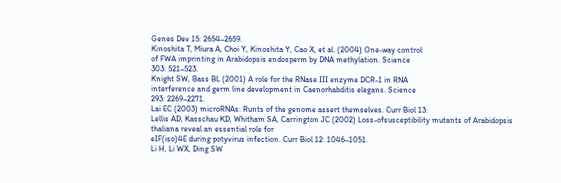Genes Dev 15: 2654–2659.
Kinoshita T, Miura A, Choi Y, Kinoshita Y, Cao X, et al. (2004) One-way control
of FWA imprinting in Arabidopsis endosperm by DNA methylation. Science
303: 521–523.
Knight SW, Bass BL (2001) A role for the RNase III enzyme DCR-1 in RNA
interference and germ line development in Caenorhabditis elegans. Science
293: 2269–2271.
Lai EC (2003) microRNAs: Runts of the genome assert themselves. Curr Biol 13:
Lellis AD, Kasschau KD, Whitham SA, Carrington JC (2002) Loss-ofsusceptibility mutants of Arabidopsis thaliana reveal an essential role for
eIF(iso)4E during potyvirus infection. Curr Biol 12: 1046–1051.
Li H, Li WX, Ding SW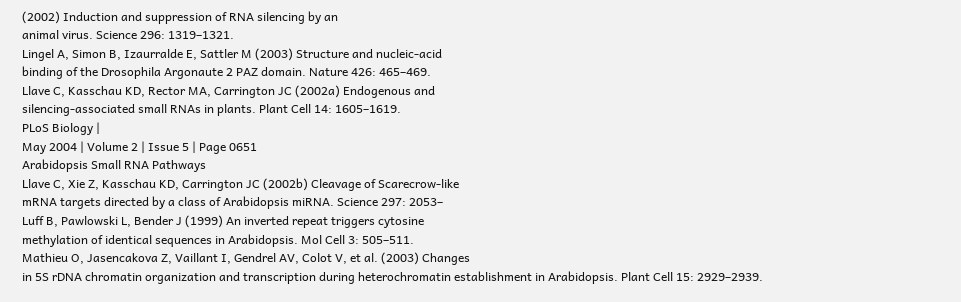(2002) Induction and suppression of RNA silencing by an
animal virus. Science 296: 1319–1321.
Lingel A, Simon B, Izaurralde E, Sattler M (2003) Structure and nucleic-acid
binding of the Drosophila Argonaute 2 PAZ domain. Nature 426: 465–469.
Llave C, Kasschau KD, Rector MA, Carrington JC (2002a) Endogenous and
silencing-associated small RNAs in plants. Plant Cell 14: 1605–1619.
PLoS Biology |
May 2004 | Volume 2 | Issue 5 | Page 0651
Arabidopsis Small RNA Pathways
Llave C, Xie Z, Kasschau KD, Carrington JC (2002b) Cleavage of Scarecrow-like
mRNA targets directed by a class of Arabidopsis miRNA. Science 297: 2053–
Luff B, Pawlowski L, Bender J (1999) An inverted repeat triggers cytosine
methylation of identical sequences in Arabidopsis. Mol Cell 3: 505–511.
Mathieu O, Jasencakova Z, Vaillant I, Gendrel AV, Colot V, et al. (2003) Changes
in 5S rDNA chromatin organization and transcription during heterochromatin establishment in Arabidopsis. Plant Cell 15: 2929–2939.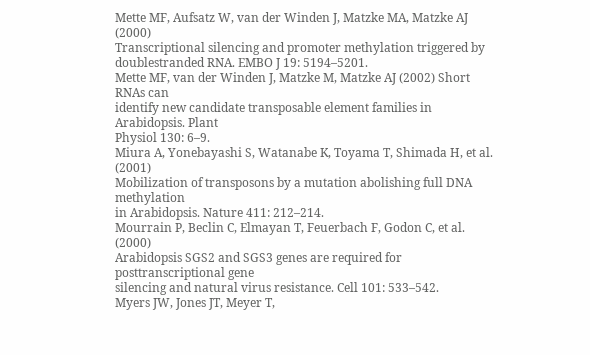Mette MF, Aufsatz W, van der Winden J, Matzke MA, Matzke AJ (2000)
Transcriptional silencing and promoter methylation triggered by doublestranded RNA. EMBO J 19: 5194–5201.
Mette MF, van der Winden J, Matzke M, Matzke AJ (2002) Short RNAs can
identify new candidate transposable element families in Arabidopsis. Plant
Physiol 130: 6–9.
Miura A, Yonebayashi S, Watanabe K, Toyama T, Shimada H, et al. (2001)
Mobilization of transposons by a mutation abolishing full DNA methylation
in Arabidopsis. Nature 411: 212–214.
Mourrain P, Beclin C, Elmayan T, Feuerbach F, Godon C, et al. (2000)
Arabidopsis SGS2 and SGS3 genes are required for posttranscriptional gene
silencing and natural virus resistance. Cell 101: 533–542.
Myers JW, Jones JT, Meyer T,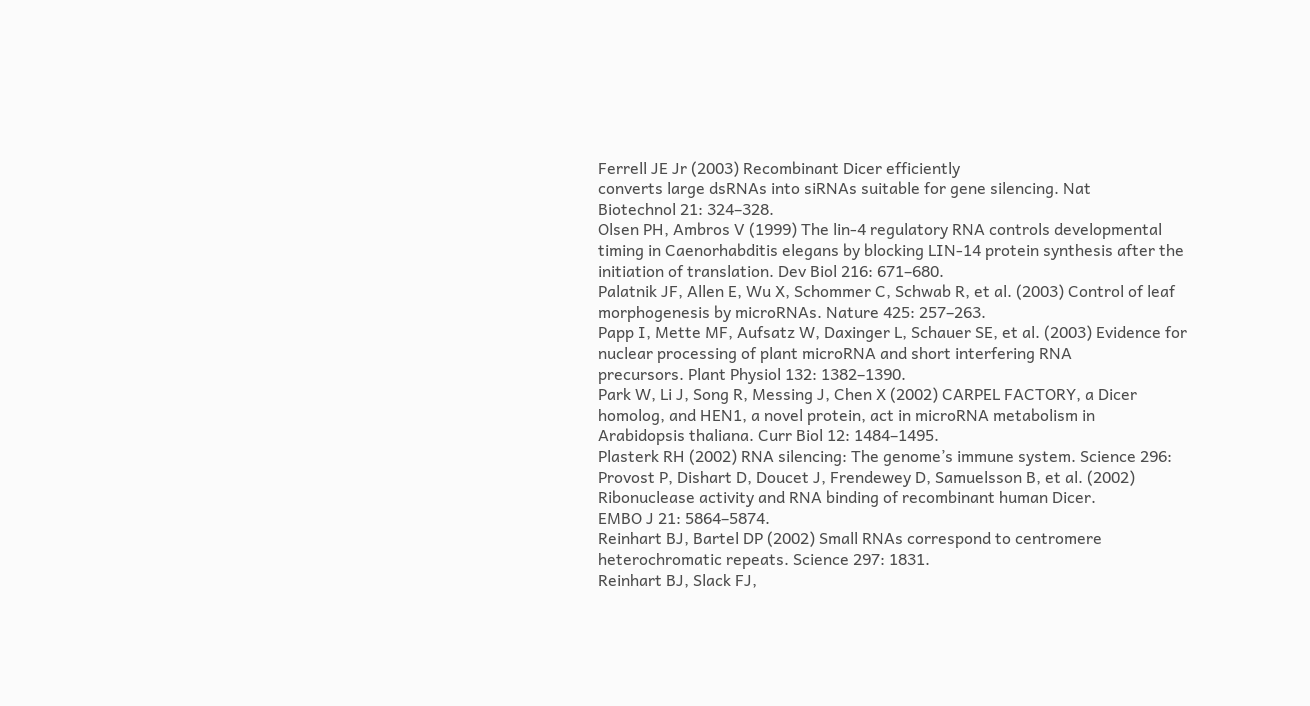Ferrell JE Jr (2003) Recombinant Dicer efficiently
converts large dsRNAs into siRNAs suitable for gene silencing. Nat
Biotechnol 21: 324–328.
Olsen PH, Ambros V (1999) The lin-4 regulatory RNA controls developmental
timing in Caenorhabditis elegans by blocking LIN-14 protein synthesis after the
initiation of translation. Dev Biol 216: 671–680.
Palatnik JF, Allen E, Wu X, Schommer C, Schwab R, et al. (2003) Control of leaf
morphogenesis by microRNAs. Nature 425: 257–263.
Papp I, Mette MF, Aufsatz W, Daxinger L, Schauer SE, et al. (2003) Evidence for
nuclear processing of plant microRNA and short interfering RNA
precursors. Plant Physiol 132: 1382–1390.
Park W, Li J, Song R, Messing J, Chen X (2002) CARPEL FACTORY, a Dicer
homolog, and HEN1, a novel protein, act in microRNA metabolism in
Arabidopsis thaliana. Curr Biol 12: 1484–1495.
Plasterk RH (2002) RNA silencing: The genome’s immune system. Science 296:
Provost P, Dishart D, Doucet J, Frendewey D, Samuelsson B, et al. (2002)
Ribonuclease activity and RNA binding of recombinant human Dicer.
EMBO J 21: 5864–5874.
Reinhart BJ, Bartel DP (2002) Small RNAs correspond to centromere
heterochromatic repeats. Science 297: 1831.
Reinhart BJ, Slack FJ,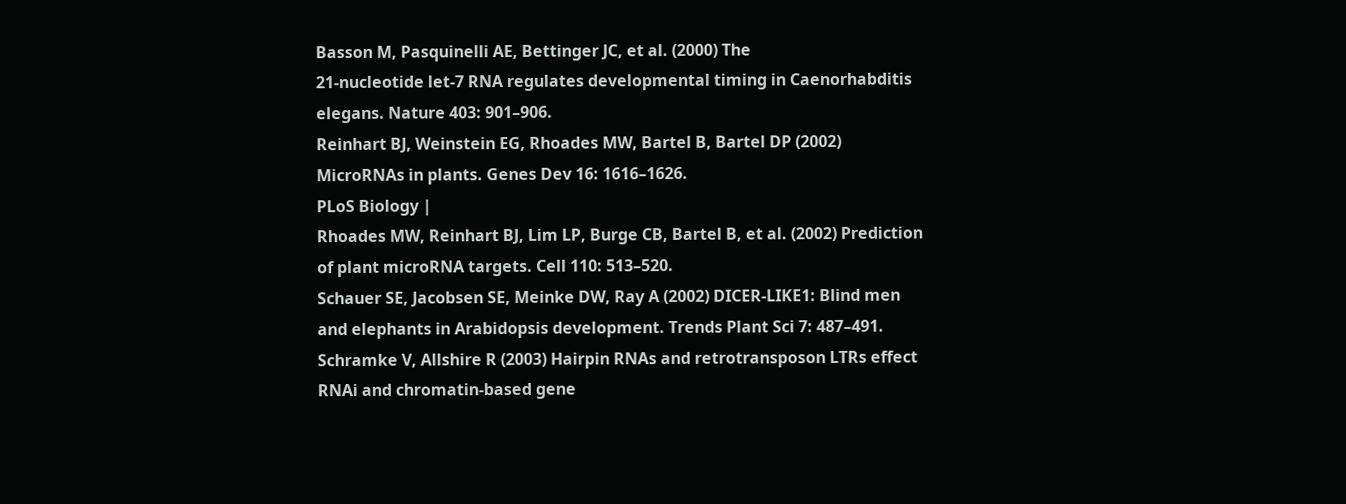Basson M, Pasquinelli AE, Bettinger JC, et al. (2000) The
21-nucleotide let-7 RNA regulates developmental timing in Caenorhabditis
elegans. Nature 403: 901–906.
Reinhart BJ, Weinstein EG, Rhoades MW, Bartel B, Bartel DP (2002)
MicroRNAs in plants. Genes Dev 16: 1616–1626.
PLoS Biology |
Rhoades MW, Reinhart BJ, Lim LP, Burge CB, Bartel B, et al. (2002) Prediction
of plant microRNA targets. Cell 110: 513–520.
Schauer SE, Jacobsen SE, Meinke DW, Ray A (2002) DICER-LIKE1: Blind men
and elephants in Arabidopsis development. Trends Plant Sci 7: 487–491.
Schramke V, Allshire R (2003) Hairpin RNAs and retrotransposon LTRs effect
RNAi and chromatin-based gene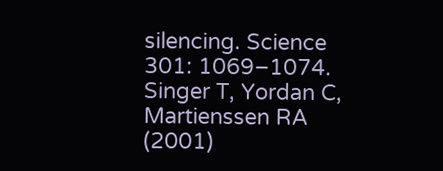silencing. Science 301: 1069–1074.
Singer T, Yordan C, Martienssen RA (2001)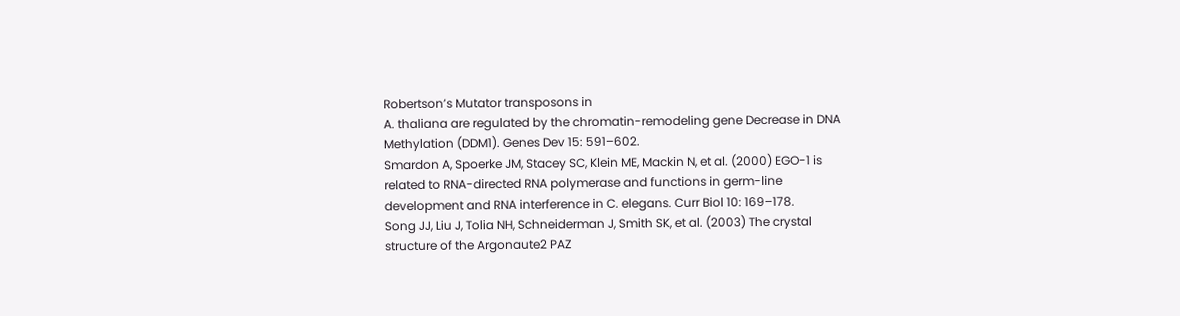Robertson’s Mutator transposons in
A. thaliana are regulated by the chromatin-remodeling gene Decrease in DNA
Methylation (DDM1). Genes Dev 15: 591–602.
Smardon A, Spoerke JM, Stacey SC, Klein ME, Mackin N, et al. (2000) EGO-1 is
related to RNA-directed RNA polymerase and functions in germ-line
development and RNA interference in C. elegans. Curr Biol 10: 169–178.
Song JJ, Liu J, Tolia NH, Schneiderman J, Smith SK, et al. (2003) The crystal
structure of the Argonaute2 PAZ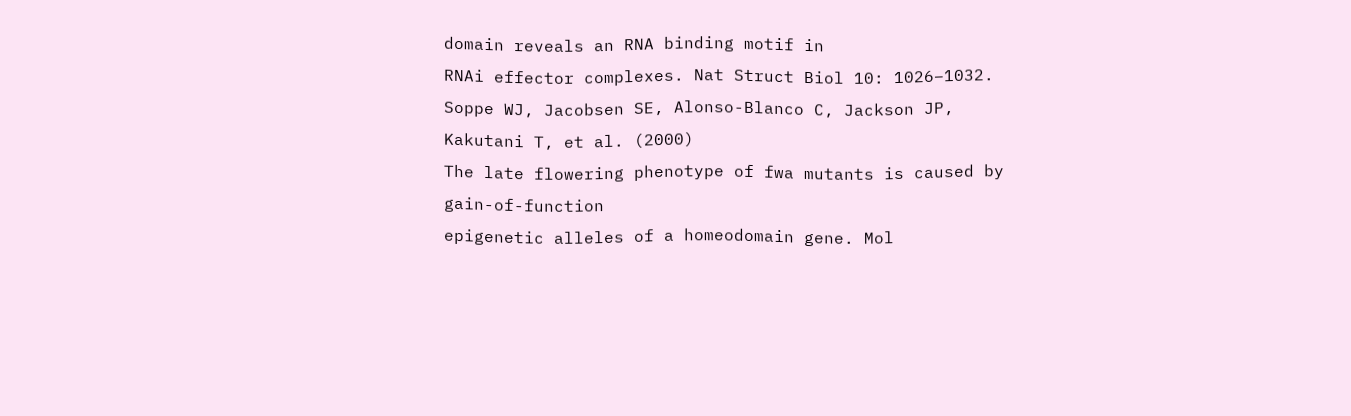domain reveals an RNA binding motif in
RNAi effector complexes. Nat Struct Biol 10: 1026–1032.
Soppe WJ, Jacobsen SE, Alonso-Blanco C, Jackson JP, Kakutani T, et al. (2000)
The late flowering phenotype of fwa mutants is caused by gain-of-function
epigenetic alleles of a homeodomain gene. Mol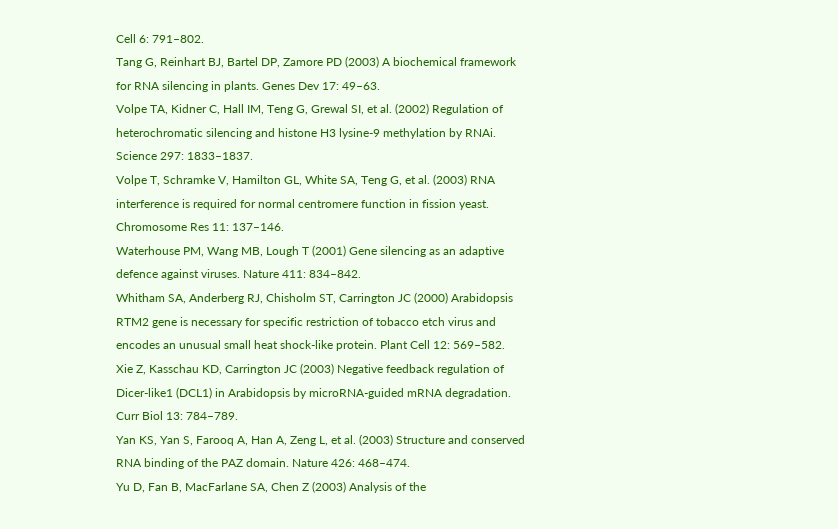Cell 6: 791–802.
Tang G, Reinhart BJ, Bartel DP, Zamore PD (2003) A biochemical framework
for RNA silencing in plants. Genes Dev 17: 49–63.
Volpe TA, Kidner C, Hall IM, Teng G, Grewal SI, et al. (2002) Regulation of
heterochromatic silencing and histone H3 lysine-9 methylation by RNAi.
Science 297: 1833–1837.
Volpe T, Schramke V, Hamilton GL, White SA, Teng G, et al. (2003) RNA
interference is required for normal centromere function in fission yeast.
Chromosome Res 11: 137–146.
Waterhouse PM, Wang MB, Lough T (2001) Gene silencing as an adaptive
defence against viruses. Nature 411: 834–842.
Whitham SA, Anderberg RJ, Chisholm ST, Carrington JC (2000) Arabidopsis
RTM2 gene is necessary for specific restriction of tobacco etch virus and
encodes an unusual small heat shock-like protein. Plant Cell 12: 569–582.
Xie Z, Kasschau KD, Carrington JC (2003) Negative feedback regulation of
Dicer-like1 (DCL1) in Arabidopsis by microRNA-guided mRNA degradation.
Curr Biol 13: 784–789.
Yan KS, Yan S, Farooq A, Han A, Zeng L, et al. (2003) Structure and conserved
RNA binding of the PAZ domain. Nature 426: 468–474.
Yu D, Fan B, MacFarlane SA, Chen Z (2003) Analysis of the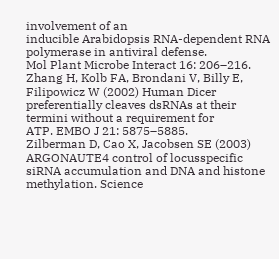involvement of an
inducible Arabidopsis RNA-dependent RNA polymerase in antiviral defense.
Mol Plant Microbe Interact 16: 206–216.
Zhang H, Kolb FA, Brondani V, Billy E, Filipowicz W (2002) Human Dicer
preferentially cleaves dsRNAs at their termini without a requirement for
ATP. EMBO J 21: 5875–5885.
Zilberman D, Cao X, Jacobsen SE (2003) ARGONAUTE4 control of locusspecific siRNA accumulation and DNA and histone methylation. Science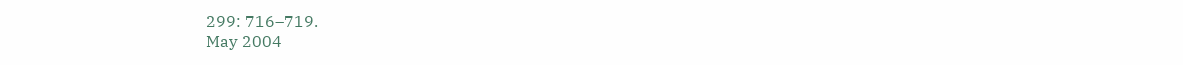299: 716–719.
May 2004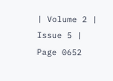| Volume 2 | Issue 5 | Page 0652